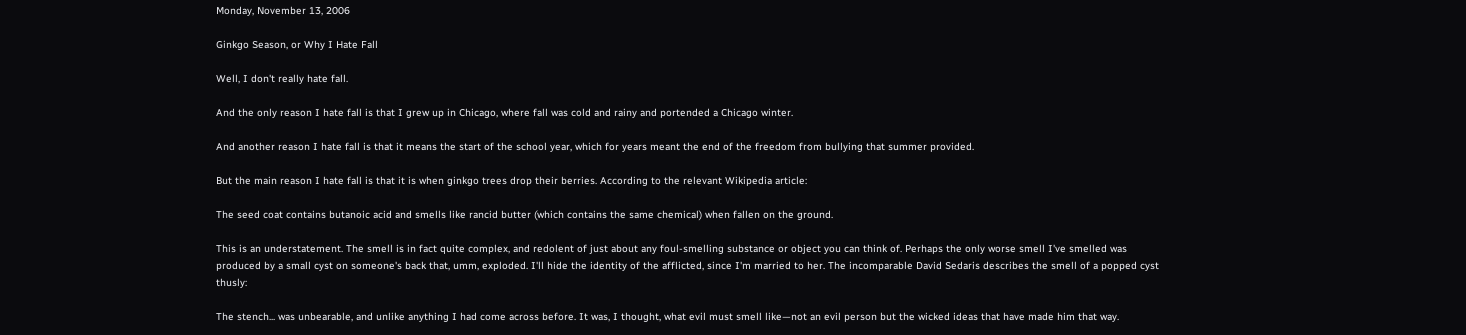Monday, November 13, 2006

Ginkgo Season, or Why I Hate Fall

Well, I don't really hate fall.

And the only reason I hate fall is that I grew up in Chicago, where fall was cold and rainy and portended a Chicago winter.

And another reason I hate fall is that it means the start of the school year, which for years meant the end of the freedom from bullying that summer provided.

But the main reason I hate fall is that it is when ginkgo trees drop their berries. According to the relevant Wikipedia article:

The seed coat contains butanoic acid and smells like rancid butter (which contains the same chemical) when fallen on the ground.

This is an understatement. The smell is in fact quite complex, and redolent of just about any foul-smelling substance or object you can think of. Perhaps the only worse smell I've smelled was produced by a small cyst on someone's back that, umm, exploded. I'll hide the identity of the afflicted, since I'm married to her. The incomparable David Sedaris describes the smell of a popped cyst thusly:

The stench... was unbearable, and unlike anything I had come across before. It was, I thought, what evil must smell like—not an evil person but the wicked ideas that have made him that way.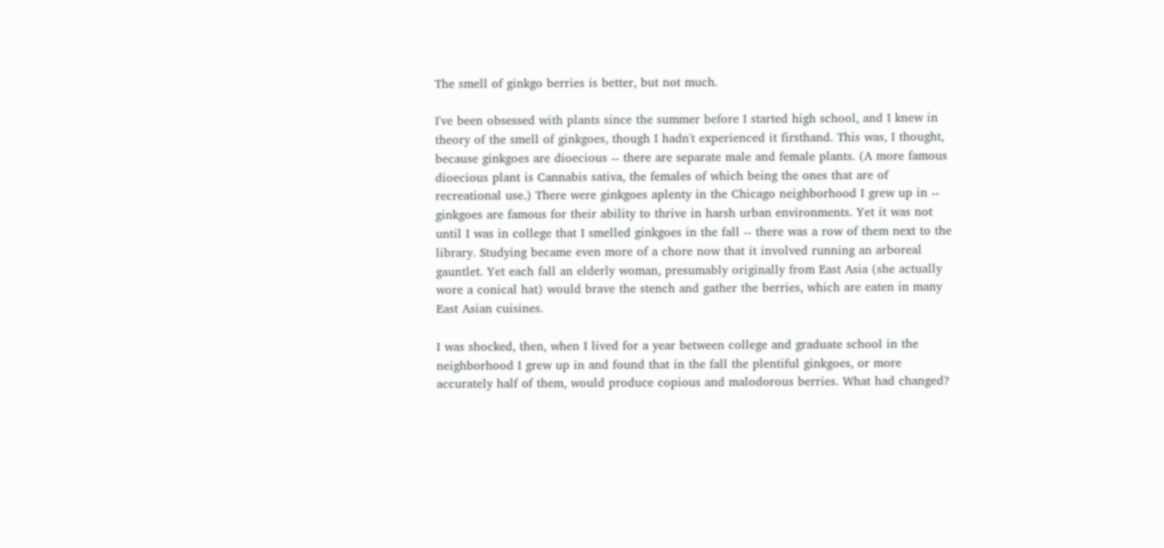The smell of ginkgo berries is better, but not much.

I've been obsessed with plants since the summer before I started high school, and I knew in theory of the smell of ginkgoes, though I hadn't experienced it firsthand. This was, I thought, because ginkgoes are dioecious -- there are separate male and female plants. (A more famous dioecious plant is Cannabis sativa, the females of which being the ones that are of recreational use.) There were ginkgoes aplenty in the Chicago neighborhood I grew up in -- ginkgoes are famous for their ability to thrive in harsh urban environments. Yet it was not until I was in college that I smelled ginkgoes in the fall -- there was a row of them next to the library. Studying became even more of a chore now that it involved running an arboreal gauntlet. Yet each fall an elderly woman, presumably originally from East Asia (she actually wore a conical hat) would brave the stench and gather the berries, which are eaten in many East Asian cuisines.

I was shocked, then, when I lived for a year between college and graduate school in the neighborhood I grew up in and found that in the fall the plentiful ginkgoes, or more accurately half of them, would produce copious and malodorous berries. What had changed?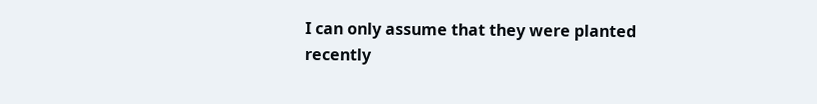I can only assume that they were planted recently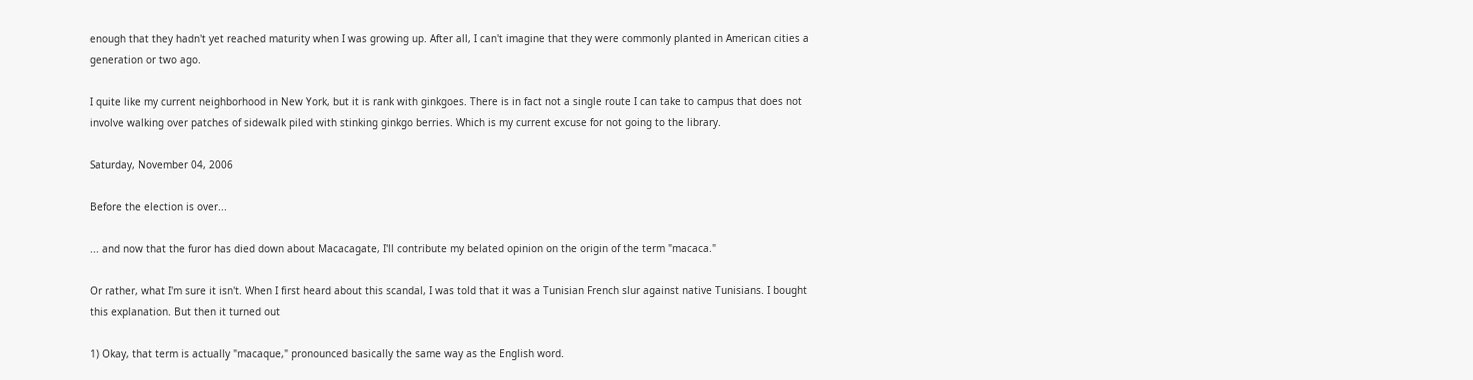enough that they hadn't yet reached maturity when I was growing up. After all, I can't imagine that they were commonly planted in American cities a generation or two ago.

I quite like my current neighborhood in New York, but it is rank with ginkgoes. There is in fact not a single route I can take to campus that does not involve walking over patches of sidewalk piled with stinking ginkgo berries. Which is my current excuse for not going to the library.

Saturday, November 04, 2006

Before the election is over...

... and now that the furor has died down about Macacagate, I'll contribute my belated opinion on the origin of the term "macaca."

Or rather, what I'm sure it isn't. When I first heard about this scandal, I was told that it was a Tunisian French slur against native Tunisians. I bought this explanation. But then it turned out

1) Okay, that term is actually "macaque," pronounced basically the same way as the English word.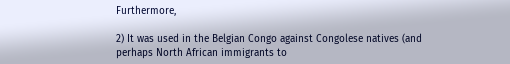Furthermore,

2) It was used in the Belgian Congo against Congolese natives (and perhaps North African immigrants to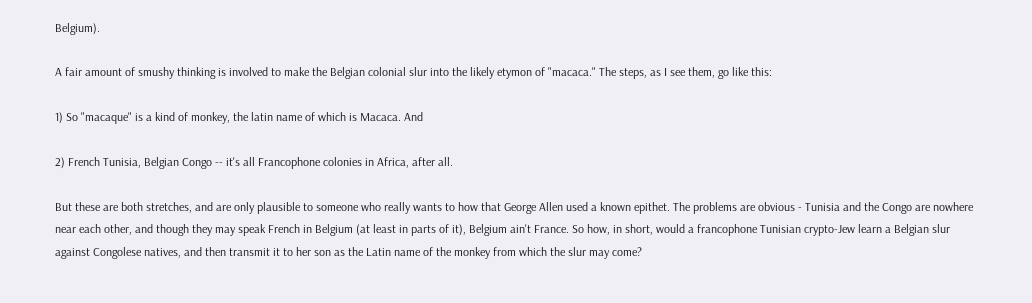Belgium).

A fair amount of smushy thinking is involved to make the Belgian colonial slur into the likely etymon of "macaca." The steps, as I see them, go like this:

1) So "macaque" is a kind of monkey, the latin name of which is Macaca. And

2) French Tunisia, Belgian Congo -- it's all Francophone colonies in Africa, after all.

But these are both stretches, and are only plausible to someone who really wants to how that George Allen used a known epithet. The problems are obvious - Tunisia and the Congo are nowhere near each other, and though they may speak French in Belgium (at least in parts of it), Belgium ain't France. So how, in short, would a francophone Tunisian crypto-Jew learn a Belgian slur against Congolese natives, and then transmit it to her son as the Latin name of the monkey from which the slur may come?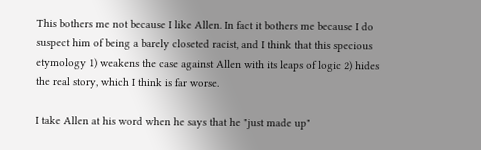This bothers me not because I like Allen. In fact it bothers me because I do suspect him of being a barely closeted racist, and I think that this specious etymology 1) weakens the case against Allen with its leaps of logic 2) hides the real story, which I think is far worse.

I take Allen at his word when he says that he "just made up"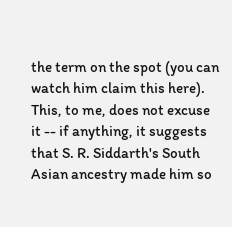the term on the spot (you can watch him claim this here). This, to me, does not excuse it -- if anything, it suggests that S. R. Siddarth's South Asian ancestry made him so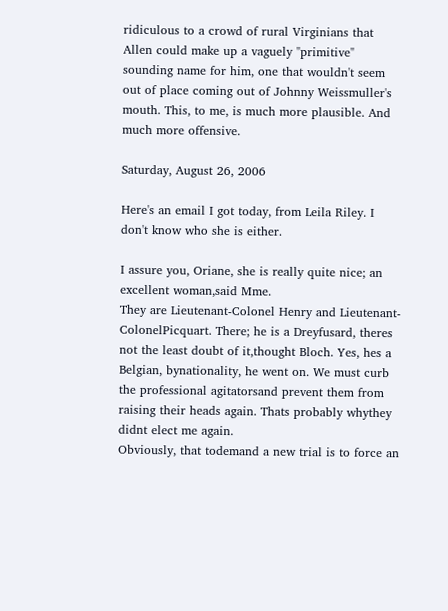ridiculous to a crowd of rural Virginians that Allen could make up a vaguely "primitive" sounding name for him, one that wouldn't seem out of place coming out of Johnny Weissmuller's mouth. This, to me, is much more plausible. And much more offensive.

Saturday, August 26, 2006

Here's an email I got today, from Leila Riley. I don't know who she is either.

I assure you, Oriane, she is really quite nice; an excellent woman,said Mme.
They are Lieutenant-Colonel Henry and Lieutenant-ColonelPicquart. There; he is a Dreyfusard, theres not the least doubt of it,thought Bloch. Yes, hes a Belgian, bynationality, he went on. We must curb the professional agitatorsand prevent them from raising their heads again. Thats probably whythey didnt elect me again.
Obviously, that todemand a new trial is to force an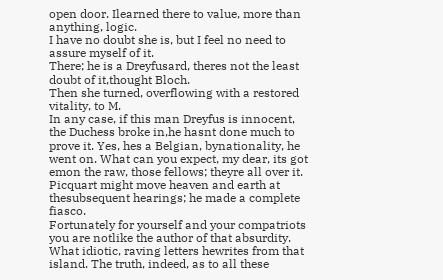open door. Ilearned there to value, more than anything, logic.
I have no doubt she is, but I feel no need to assure myself of it.
There; he is a Dreyfusard, theres not the least doubt of it,thought Bloch.
Then she turned, overflowing with a restored vitality, to M.
In any case, if this man Dreyfus is innocent, the Duchess broke in,he hasnt done much to prove it. Yes, hes a Belgian, bynationality, he went on. What can you expect, my dear, its got emon the raw, those fellows; theyre all over it. Picquart might move heaven and earth at thesubsequent hearings; he made a complete fiasco.
Fortunately for yourself and your compatriots you are notlike the author of that absurdity. What idiotic, raving letters hewrites from that island. The truth, indeed, as to all these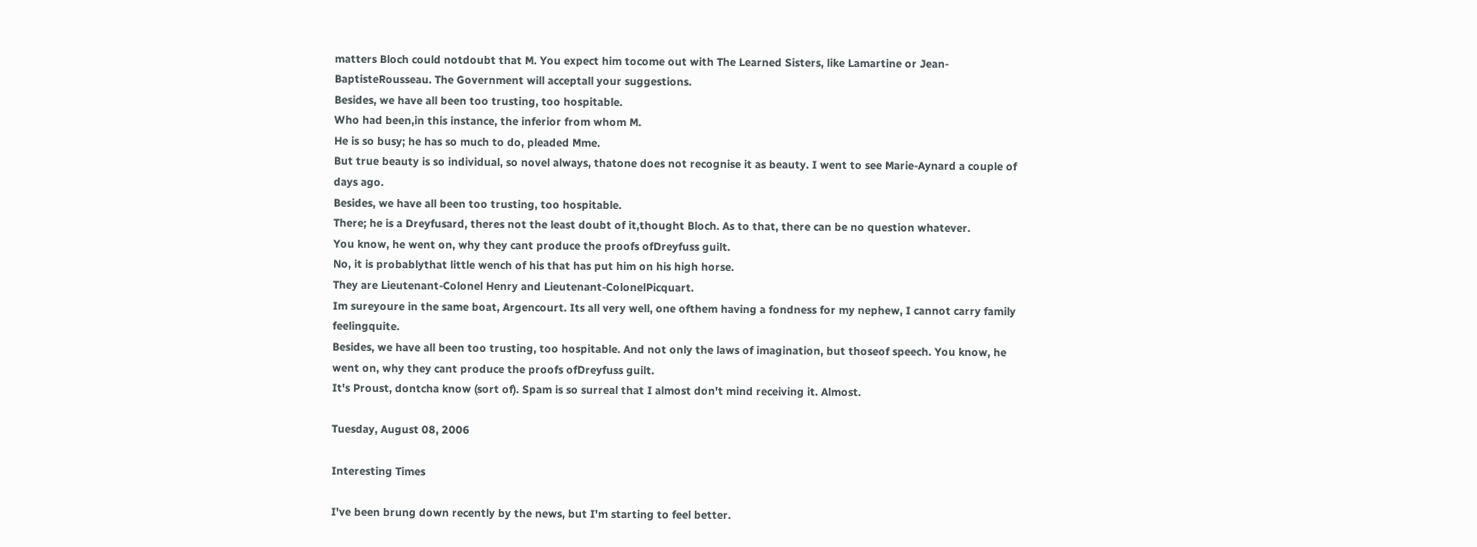matters Bloch could notdoubt that M. You expect him tocome out with The Learned Sisters, like Lamartine or Jean-BaptisteRousseau. The Government will acceptall your suggestions.
Besides, we have all been too trusting, too hospitable.
Who had been,in this instance, the inferior from whom M.
He is so busy; he has so much to do, pleaded Mme.
But true beauty is so individual, so novel always, thatone does not recognise it as beauty. I went to see Marie-Aynard a couple of days ago.
Besides, we have all been too trusting, too hospitable.
There; he is a Dreyfusard, theres not the least doubt of it,thought Bloch. As to that, there can be no question whatever.
You know, he went on, why they cant produce the proofs ofDreyfuss guilt.
No, it is probablythat little wench of his that has put him on his high horse.
They are Lieutenant-Colonel Henry and Lieutenant-ColonelPicquart.
Im sureyoure in the same boat, Argencourt. Its all very well, one ofthem having a fondness for my nephew, I cannot carry family feelingquite.
Besides, we have all been too trusting, too hospitable. And not only the laws of imagination, but thoseof speech. You know, he went on, why they cant produce the proofs ofDreyfuss guilt.
It's Proust, dontcha know (sort of). Spam is so surreal that I almost don't mind receiving it. Almost.

Tuesday, August 08, 2006

Interesting Times

I've been brung down recently by the news, but I'm starting to feel better.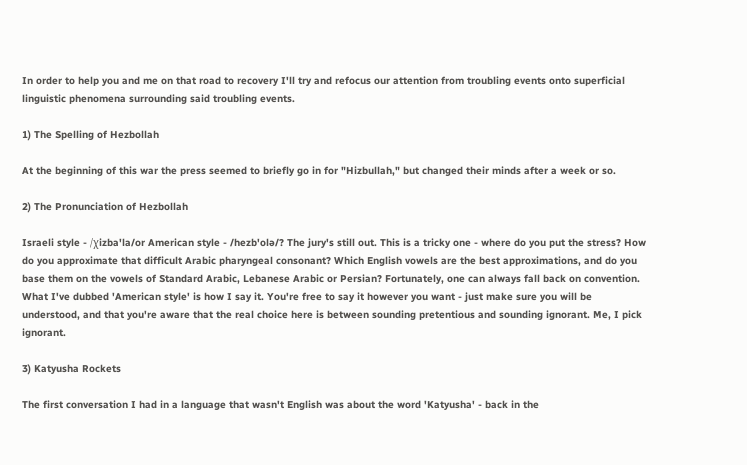In order to help you and me on that road to recovery I'll try and refocus our attention from troubling events onto superficial linguistic phenomena surrounding said troubling events.

1) The Spelling of Hezbollah

At the beginning of this war the press seemed to briefly go in for "Hizbullah," but changed their minds after a week or so.

2) The Pronunciation of Hezbollah

Israeli style - /χizba'la/or American style - /hezb'olə/? The jury's still out. This is a tricky one - where do you put the stress? How do you approximate that difficult Arabic pharyngeal consonant? Which English vowels are the best approximations, and do you base them on the vowels of Standard Arabic, Lebanese Arabic or Persian? Fortunately, one can always fall back on convention. What I've dubbed 'American style' is how I say it. You're free to say it however you want - just make sure you will be understood, and that you're aware that the real choice here is between sounding pretentious and sounding ignorant. Me, I pick ignorant.

3) Katyusha Rockets

The first conversation I had in a language that wasn't English was about the word 'Katyusha' - back in the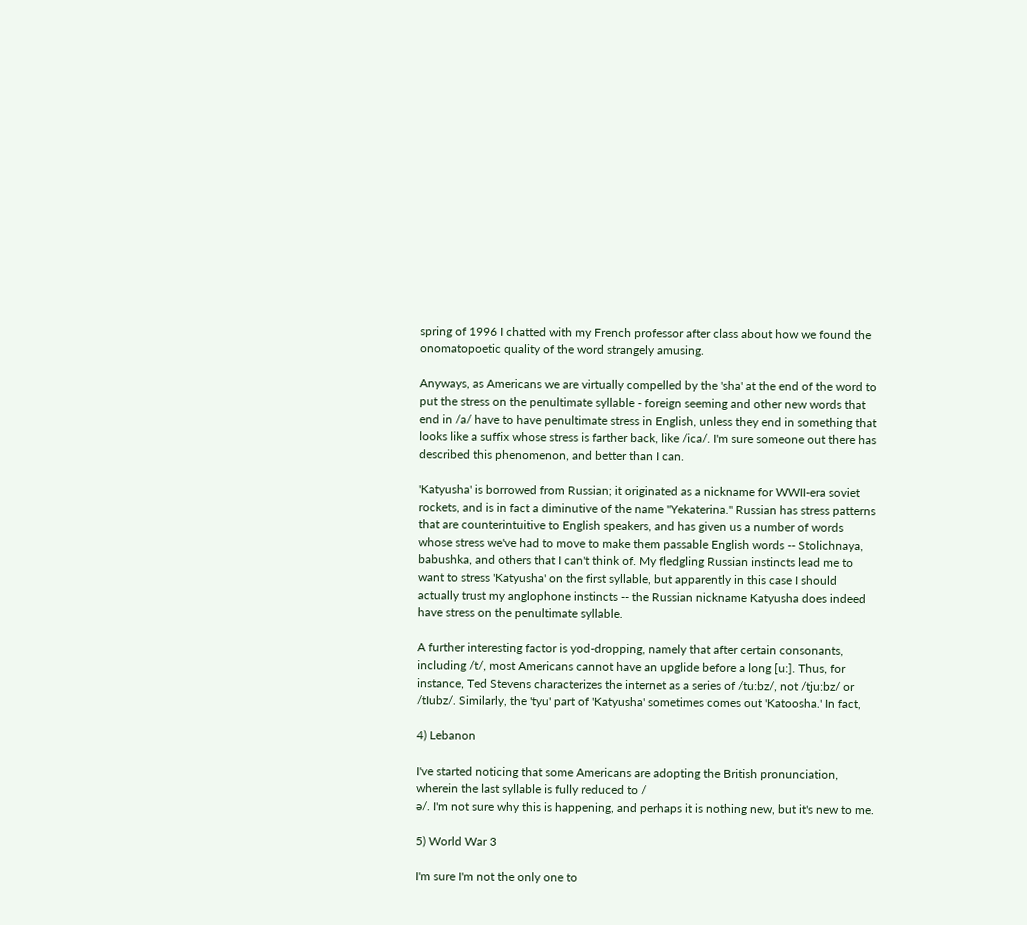spring of 1996 I chatted with my French professor after class about how we found the onomatopoetic quality of the word strangely amusing.

Anyways, as Americans we are virtually compelled by the 'sha' at the end of the word to put the stress on the penultimate syllable - foreign seeming and other new words that end in /a/ have to have penultimate stress in English, unless they end in something that looks like a suffix whose stress is farther back, like /ica/. I'm sure someone out there has described this phenomenon, and better than I can.

'Katyusha' is borrowed from Russian; it originated as a nickname for WWII-era soviet rockets, and is in fact a diminutive of the name "Yekaterina." Russian has stress patterns that are counterintuitive to English speakers, and has given us a number of words whose stress we've had to move to make them passable English words -- Stolichnaya, babushka, and others that I can't think of. My fledgling Russian instincts lead me to want to stress 'Katyusha' on the first syllable, but apparently in this case I should actually trust my anglophone instincts -- the Russian nickname Katyusha does indeed have stress on the penultimate syllable.

A further interesting factor is yod-dropping, namely that after certain consonants, including /t/, most Americans cannot have an upglide before a long [u:]. Thus, for instance, Ted Stevens characterizes the internet as a series of /tu:bz/, not /tju:bz/ or /tIubz/. Similarly, the 'tyu' part of 'Katyusha' sometimes comes out 'Katoosha.' In fact,

4) Lebanon

I've started noticing that some Americans are adopting the British pronunciation, wherein the last syllable is fully reduced to /
ə/. I'm not sure why this is happening, and perhaps it is nothing new, but it's new to me.

5) World War 3

I'm sure I'm not the only one to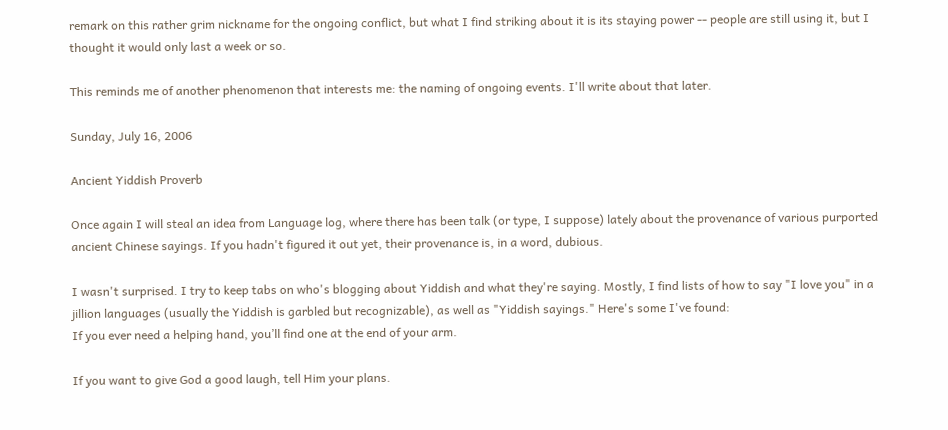remark on this rather grim nickname for the ongoing conflict, but what I find striking about it is its staying power -- people are still using it, but I thought it would only last a week or so.

This reminds me of another phenomenon that interests me: the naming of ongoing events. I'll write about that later.

Sunday, July 16, 2006

Ancient Yiddish Proverb

Once again I will steal an idea from Language log, where there has been talk (or type, I suppose) lately about the provenance of various purported ancient Chinese sayings. If you hadn't figured it out yet, their provenance is, in a word, dubious.

I wasn't surprised. I try to keep tabs on who's blogging about Yiddish and what they're saying. Mostly, I find lists of how to say "I love you" in a jillion languages (usually the Yiddish is garbled but recognizable), as well as "Yiddish sayings." Here's some I've found:
If you ever need a helping hand, you’ll find one at the end of your arm.

If you want to give God a good laugh, tell Him your plans.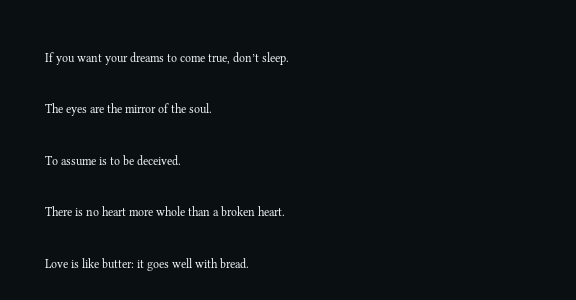If you want your dreams to come true, don’t sleep.

The eyes are the mirror of the soul.

To assume is to be deceived.

There is no heart more whole than a broken heart.

Love is like butter: it goes well with bread.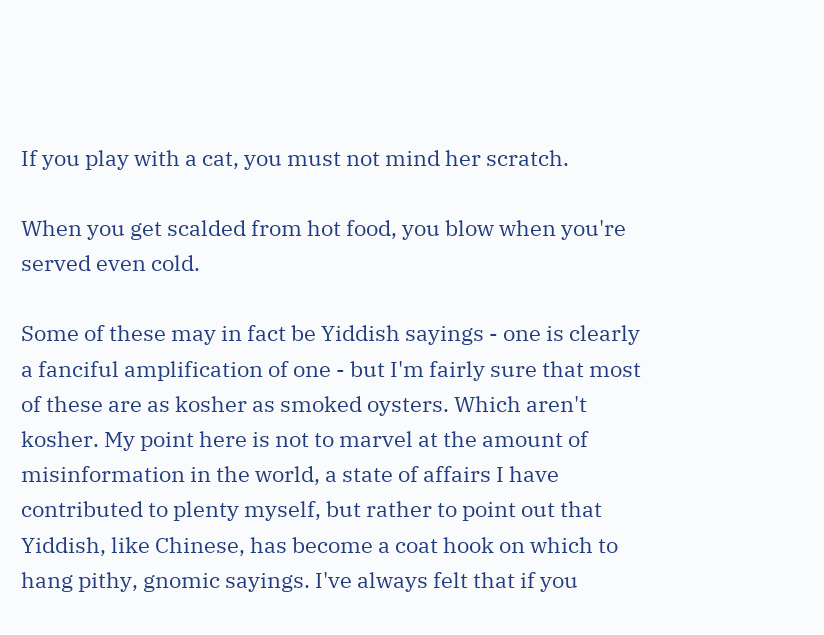If you play with a cat, you must not mind her scratch.

When you get scalded from hot food, you blow when you're served even cold.

Some of these may in fact be Yiddish sayings - one is clearly a fanciful amplification of one - but I'm fairly sure that most of these are as kosher as smoked oysters. Which aren't kosher. My point here is not to marvel at the amount of misinformation in the world, a state of affairs I have contributed to plenty myself, but rather to point out that Yiddish, like Chinese, has become a coat hook on which to hang pithy, gnomic sayings. I've always felt that if you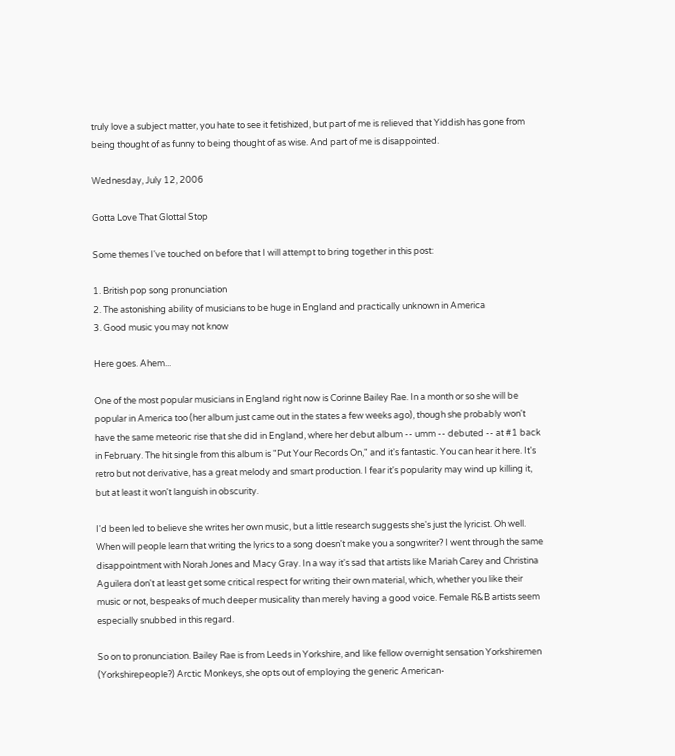truly love a subject matter, you hate to see it fetishized, but part of me is relieved that Yiddish has gone from being thought of as funny to being thought of as wise. And part of me is disappointed.

Wednesday, July 12, 2006

Gotta Love That Glottal Stop

Some themes I've touched on before that I will attempt to bring together in this post:

1. British pop song pronunciation
2. The astonishing ability of musicians to be huge in England and practically unknown in America
3. Good music you may not know

Here goes. Ahem...

One of the most popular musicians in England right now is Corinne Bailey Rae. In a month or so she will be popular in America too (her album just came out in the states a few weeks ago), though she probably won't have the same meteoric rise that she did in England, where her debut album -- umm -- debuted -- at #1 back in February. The hit single from this album is "Put Your Records On," and it's fantastic. You can hear it here. It's retro but not derivative, has a great melody and smart production. I fear it's popularity may wind up killing it, but at least it won't languish in obscurity.

I'd been led to believe she writes her own music, but a little research suggests she's just the lyricist. Oh well. When will people learn that writing the lyrics to a song doesn't make you a songwriter? I went through the same disappointment with Norah Jones and Macy Gray. In a way it's sad that artists like Mariah Carey and Christina Aguilera don't at least get some critical respect for writing their own material, which, whether you like their music or not, bespeaks of much deeper musicality than merely having a good voice. Female R&B artists seem especially snubbed in this regard.

So on to pronunciation. Bailey Rae is from Leeds in Yorkshire, and like fellow overnight sensation Yorkshiremen (Yorkshirepeople?) Arctic Monkeys, she opts out of employing the generic American-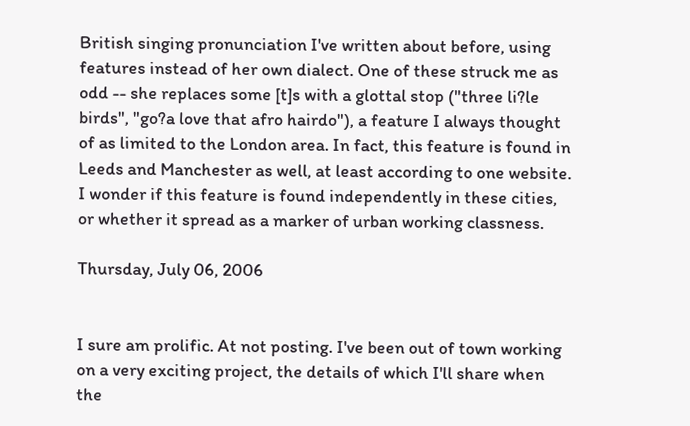British singing pronunciation I've written about before, using features instead of her own dialect. One of these struck me as odd -- she replaces some [t]s with a glottal stop ("three li?le birds", "go?a love that afro hairdo"), a feature I always thought of as limited to the London area. In fact, this feature is found in Leeds and Manchester as well, at least according to one website. I wonder if this feature is found independently in these cities, or whether it spread as a marker of urban working classness.

Thursday, July 06, 2006


I sure am prolific. At not posting. I've been out of town working on a very exciting project, the details of which I'll share when the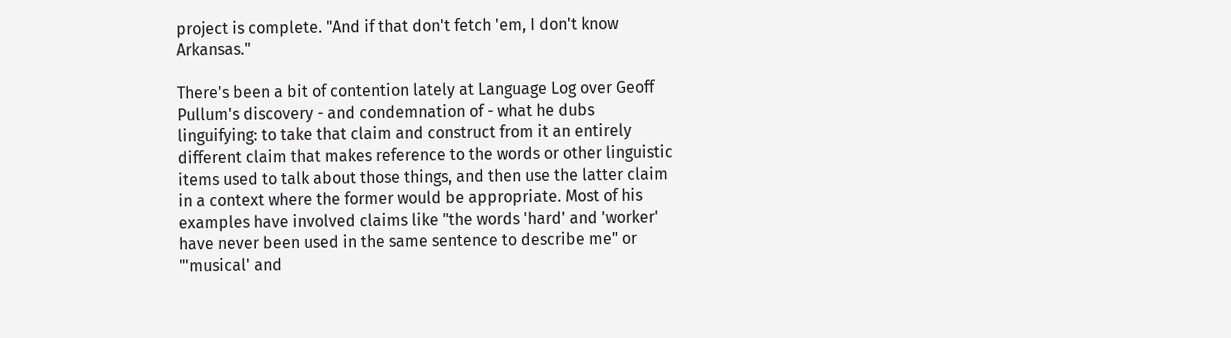project is complete. "And if that don't fetch 'em, I don't know Arkansas."

There's been a bit of contention lately at Language Log over Geoff Pullum's discovery - and condemnation of - what he dubs linguifying: to take that claim and construct from it an entirely different claim that makes reference to the words or other linguistic items used to talk about those things, and then use the latter claim in a context where the former would be appropriate. Most of his examples have involved claims like "the words 'hard' and 'worker' have never been used in the same sentence to describe me" or "'musical' and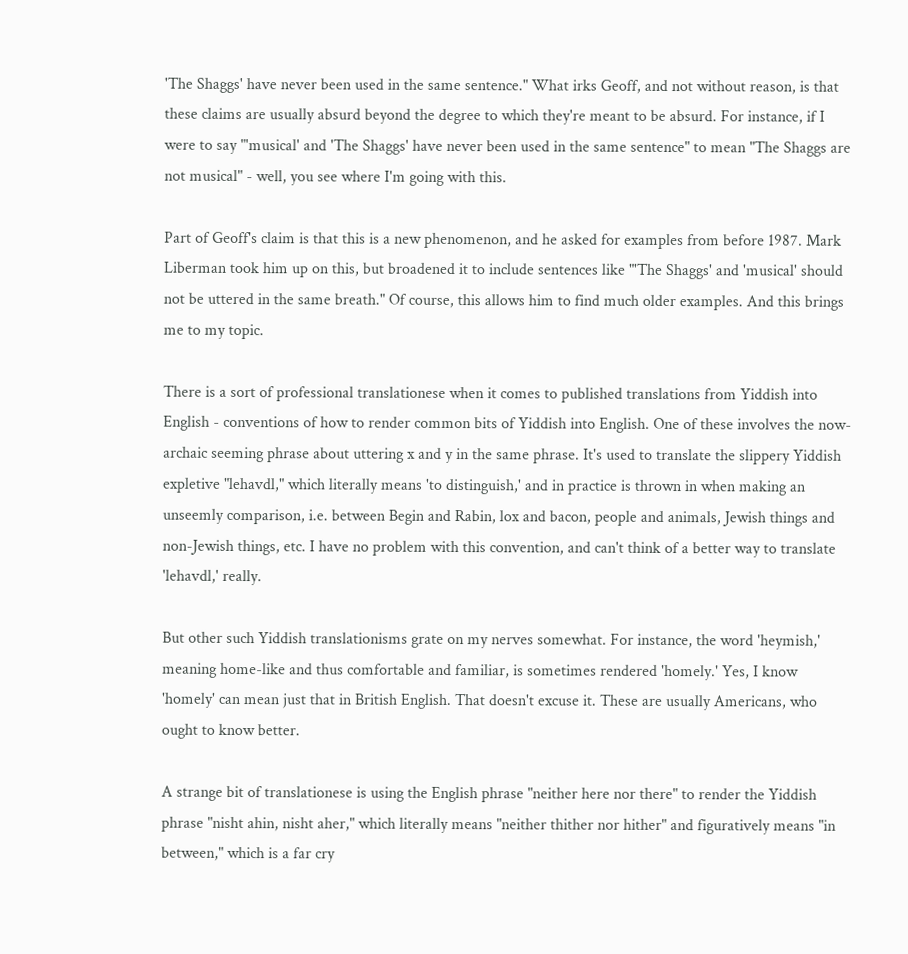'The Shaggs' have never been used in the same sentence." What irks Geoff, and not without reason, is that these claims are usually absurd beyond the degree to which they're meant to be absurd. For instance, if I were to say "'musical' and 'The Shaggs' have never been used in the same sentence" to mean "The Shaggs are not musical" - well, you see where I'm going with this.

Part of Geoff's claim is that this is a new phenomenon, and he asked for examples from before 1987. Mark Liberman took him up on this, but broadened it to include sentences like "'The Shaggs' and 'musical' should not be uttered in the same breath." Of course, this allows him to find much older examples. And this brings me to my topic.

There is a sort of professional translationese when it comes to published translations from Yiddish into English - conventions of how to render common bits of Yiddish into English. One of these involves the now-archaic seeming phrase about uttering x and y in the same phrase. It's used to translate the slippery Yiddish expletive "lehavdl," which literally means 'to distinguish,' and in practice is thrown in when making an unseemly comparison, i.e. between Begin and Rabin, lox and bacon, people and animals, Jewish things and non-Jewish things, etc. I have no problem with this convention, and can't think of a better way to translate 'lehavdl,' really.

But other such Yiddish translationisms grate on my nerves somewhat. For instance, the word 'heymish,' meaning home-like and thus comfortable and familiar, is sometimes rendered 'homely.' Yes, I know 'homely' can mean just that in British English. That doesn't excuse it. These are usually Americans, who ought to know better.

A strange bit of translationese is using the English phrase "neither here nor there" to render the Yiddish phrase "nisht ahin, nisht aher," which literally means "neither thither nor hither" and figuratively means "in between," which is a far cry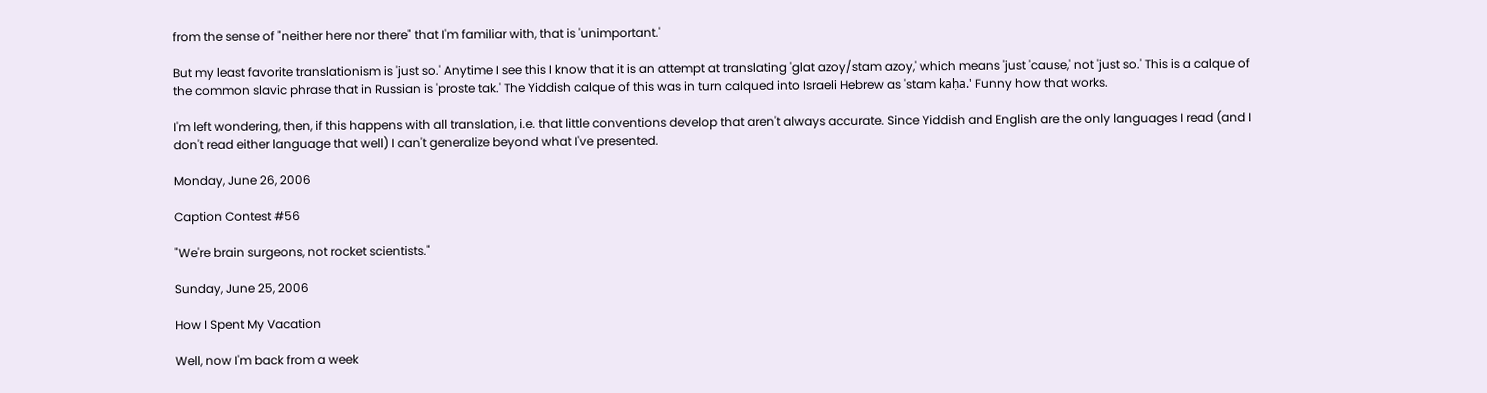from the sense of "neither here nor there" that I'm familiar with, that is 'unimportant.'

But my least favorite translationism is 'just so.' Anytime I see this I know that it is an attempt at translating 'glat azoy/stam azoy,' which means 'just 'cause,' not 'just so.' This is a calque of the common slavic phrase that in Russian is 'proste tak.' The Yiddish calque of this was in turn calqued into Israeli Hebrew as 'stam kaḥa.' Funny how that works.

I'm left wondering, then, if this happens with all translation, i.e. that little conventions develop that aren't always accurate. Since Yiddish and English are the only languages I read (and I don't read either language that well) I can't generalize beyond what I've presented.

Monday, June 26, 2006

Caption Contest #56

"We're brain surgeons, not rocket scientists."

Sunday, June 25, 2006

How I Spent My Vacation

Well, now I'm back from a week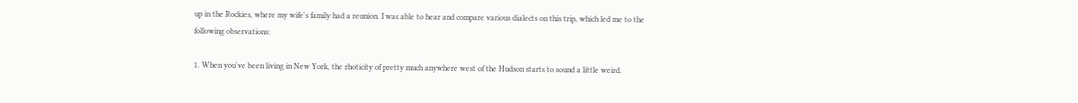up in the Rockies, where my wife's family had a reunion. I was able to hear and compare various dialects on this trip, which led me to the following observations:

1. When you've been living in New York, the rhoticity of pretty much anywhere west of the Hudson starts to sound a little weird.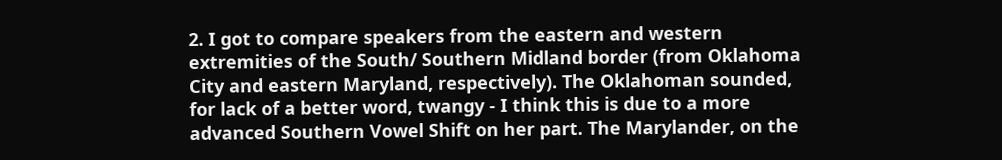2. I got to compare speakers from the eastern and western extremities of the South/ Southern Midland border (from Oklahoma City and eastern Maryland, respectively). The Oklahoman sounded, for lack of a better word, twangy - I think this is due to a more advanced Southern Vowel Shift on her part. The Marylander, on the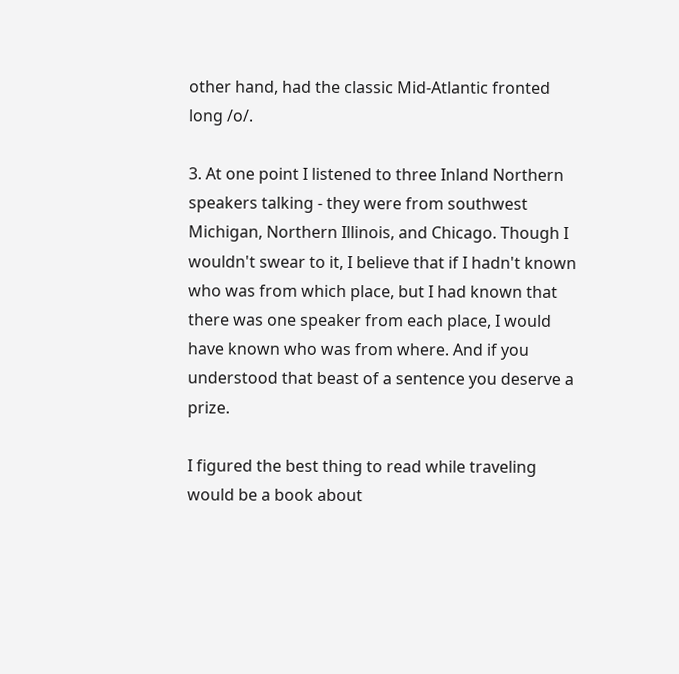other hand, had the classic Mid-Atlantic fronted long /o/.

3. At one point I listened to three Inland Northern speakers talking - they were from southwest Michigan, Northern Illinois, and Chicago. Though I wouldn't swear to it, I believe that if I hadn't known who was from which place, but I had known that there was one speaker from each place, I would have known who was from where. And if you understood that beast of a sentence you deserve a prize.

I figured the best thing to read while traveling would be a book about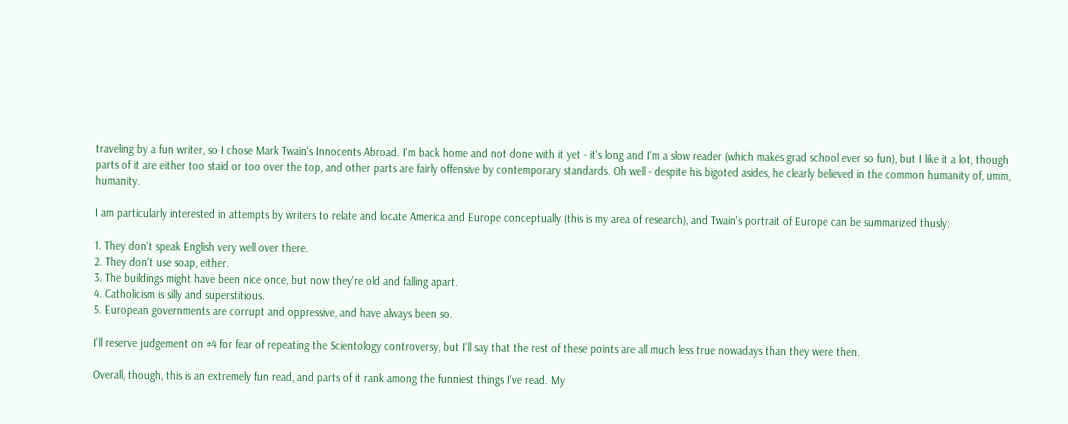traveling by a fun writer, so I chose Mark Twain's Innocents Abroad. I'm back home and not done with it yet - it's long and I'm a slow reader (which makes grad school ever so fun), but I like it a lot, though parts of it are either too staid or too over the top, and other parts are fairly offensive by contemporary standards. Oh well - despite his bigoted asides, he clearly believed in the common humanity of, umm, humanity.

I am particularly interested in attempts by writers to relate and locate America and Europe conceptually (this is my area of research), and Twain's portrait of Europe can be summarized thusly:

1. They don't speak English very well over there.
2. They don't use soap, either.
3. The buildings might have been nice once, but now they're old and falling apart.
4. Catholicism is silly and superstitious.
5. European governments are corrupt and oppressive, and have always been so.

I'll reserve judgement on #4 for fear of repeating the Scientology controversy, but I'll say that the rest of these points are all much less true nowadays than they were then.

Overall, though, this is an extremely fun read, and parts of it rank among the funniest things I've read. My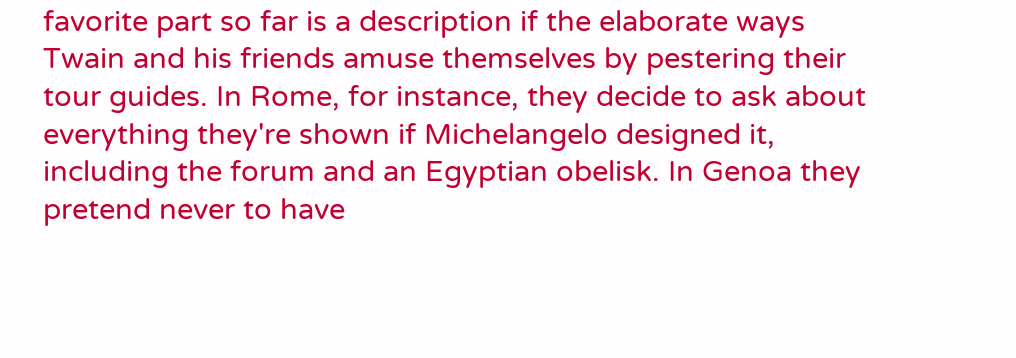favorite part so far is a description if the elaborate ways Twain and his friends amuse themselves by pestering their tour guides. In Rome, for instance, they decide to ask about everything they're shown if Michelangelo designed it, including the forum and an Egyptian obelisk. In Genoa they pretend never to have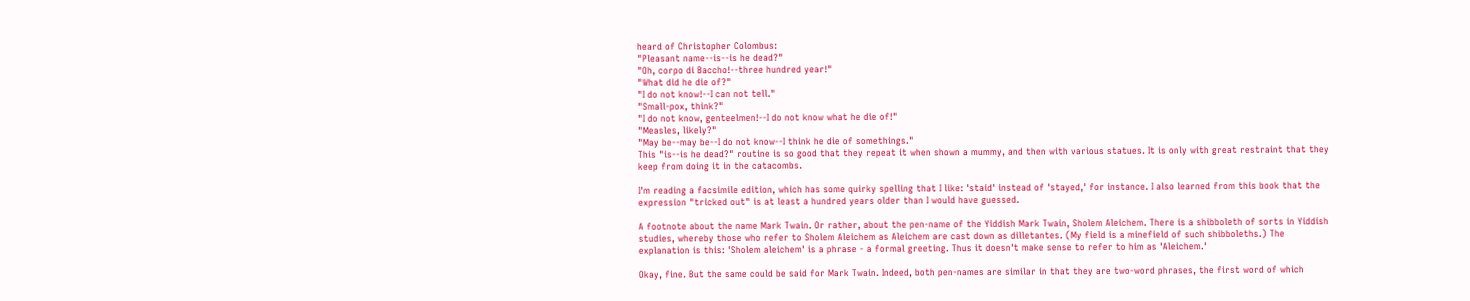heard of Christopher Colombus:
"Pleasant name--is--is he dead?"
"Oh, corpo di Baccho!--three hundred year!"
"What did he die of?"
"I do not know!--I can not tell."
"Small-pox, think?"
"I do not know, genteelmen!--I do not know what he die of!"
"Measles, likely?"
"May be--may be--I do not know--I think he die of somethings."
This "is--is he dead?" routine is so good that they repeat it when shown a mummy, and then with various statues. It is only with great restraint that they keep from doing it in the catacombs.

I'm reading a facsimile edition, which has some quirky spelling that I like: 'staid' instead of 'stayed,' for instance. I also learned from this book that the expression "tricked out" is at least a hundred years older than I would have guessed.

A footnote about the name Mark Twain. Or rather, about the pen-name of the Yiddish Mark Twain, Sholem Aleichem. There is a shibboleth of sorts in Yiddish studies, whereby those who refer to Sholem Aleichem as Aleichem are cast down as dilletantes. (My field is a minefield of such shibboleths.) The explanation is this: 'Sholem aleichem' is a phrase - a formal greeting. Thus it doesn't make sense to refer to him as 'Aleichem.'

Okay, fine. But the same could be said for Mark Twain. Indeed, both pen-names are similar in that they are two-word phrases, the first word of which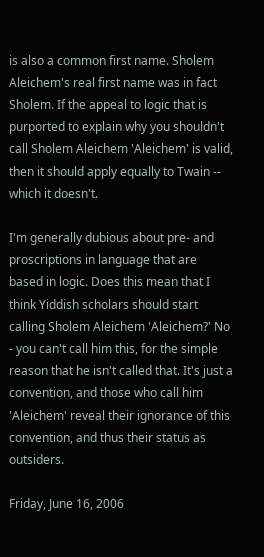is also a common first name. Sholem Aleichem's real first name was in fact Sholem. If the appeal to logic that is purported to explain why you shouldn't call Sholem Aleichem 'Aleichem' is valid, then it should apply equally to Twain -- which it doesn't.

I'm generally dubious about pre- and proscriptions in language that are based in logic. Does this mean that I think Yiddish scholars should start calling Sholem Aleichem 'Aleichem?' No - you can't call him this, for the simple reason that he isn't called that. It's just a convention, and those who call him 'Aleichem' reveal their ignorance of this convention, and thus their status as outsiders.

Friday, June 16, 2006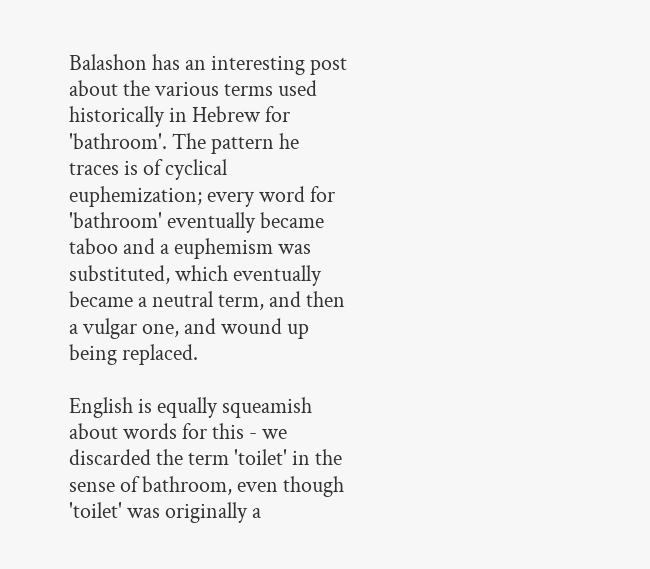Balashon has an interesting post about the various terms used historically in Hebrew for 'bathroom'. The pattern he traces is of cyclical euphemization; every word for 'bathroom' eventually became taboo and a euphemism was substituted, which eventually became a neutral term, and then a vulgar one, and wound up being replaced.

English is equally squeamish about words for this - we discarded the term 'toilet' in the sense of bathroom, even though 'toilet' was originally a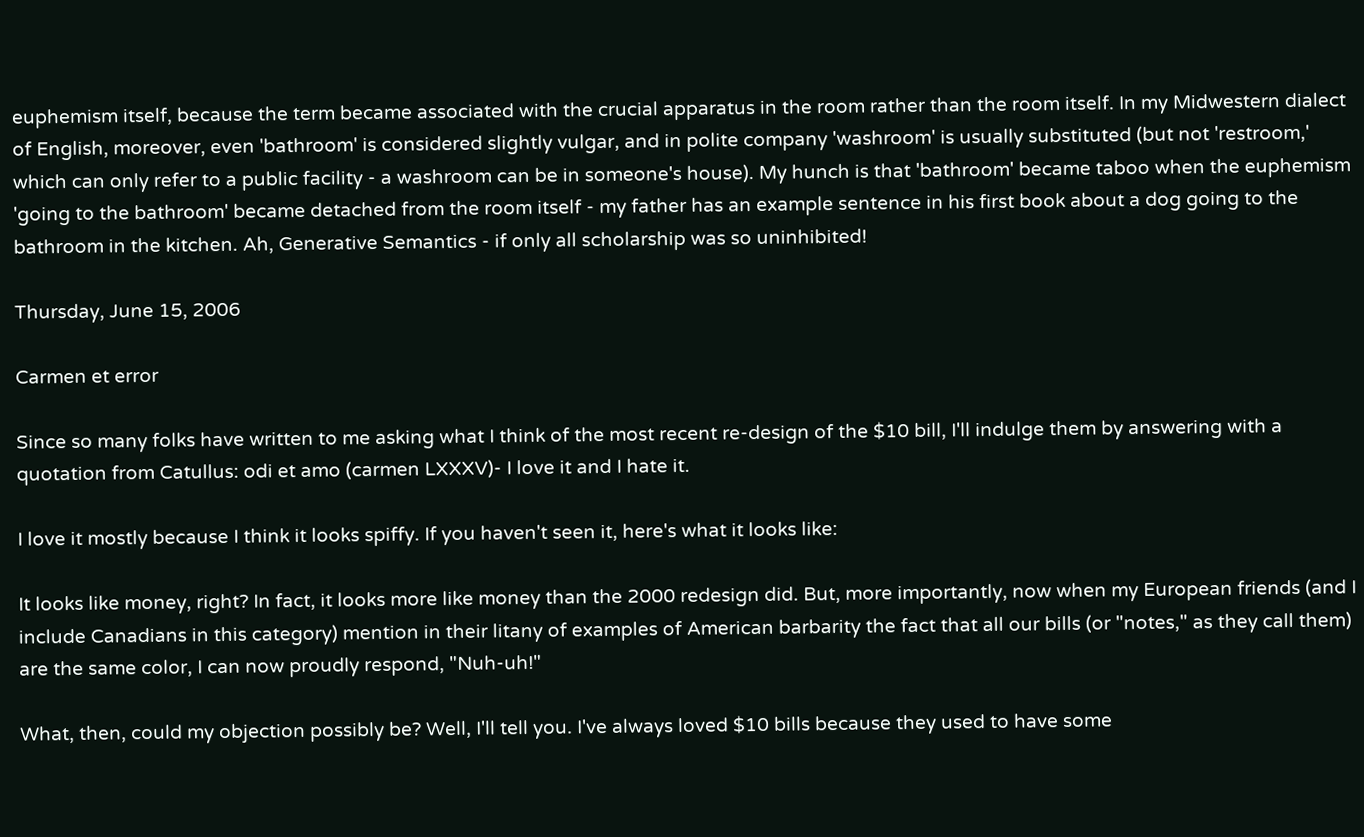euphemism itself, because the term became associated with the crucial apparatus in the room rather than the room itself. In my Midwestern dialect of English, moreover, even 'bathroom' is considered slightly vulgar, and in polite company 'washroom' is usually substituted (but not 'restroom,' which can only refer to a public facility - a washroom can be in someone's house). My hunch is that 'bathroom' became taboo when the euphemism 'going to the bathroom' became detached from the room itself - my father has an example sentence in his first book about a dog going to the bathroom in the kitchen. Ah, Generative Semantics - if only all scholarship was so uninhibited!

Thursday, June 15, 2006

Carmen et error

Since so many folks have written to me asking what I think of the most recent re-design of the $10 bill, I'll indulge them by answering with a quotation from Catullus: odi et amo (carmen LXXXV)- I love it and I hate it.

I love it mostly because I think it looks spiffy. If you haven't seen it, here's what it looks like:

It looks like money, right? In fact, it looks more like money than the 2000 redesign did. But, more importantly, now when my European friends (and I include Canadians in this category) mention in their litany of examples of American barbarity the fact that all our bills (or "notes," as they call them) are the same color, I can now proudly respond, "Nuh-uh!"

What, then, could my objection possibly be? Well, I'll tell you. I've always loved $10 bills because they used to have some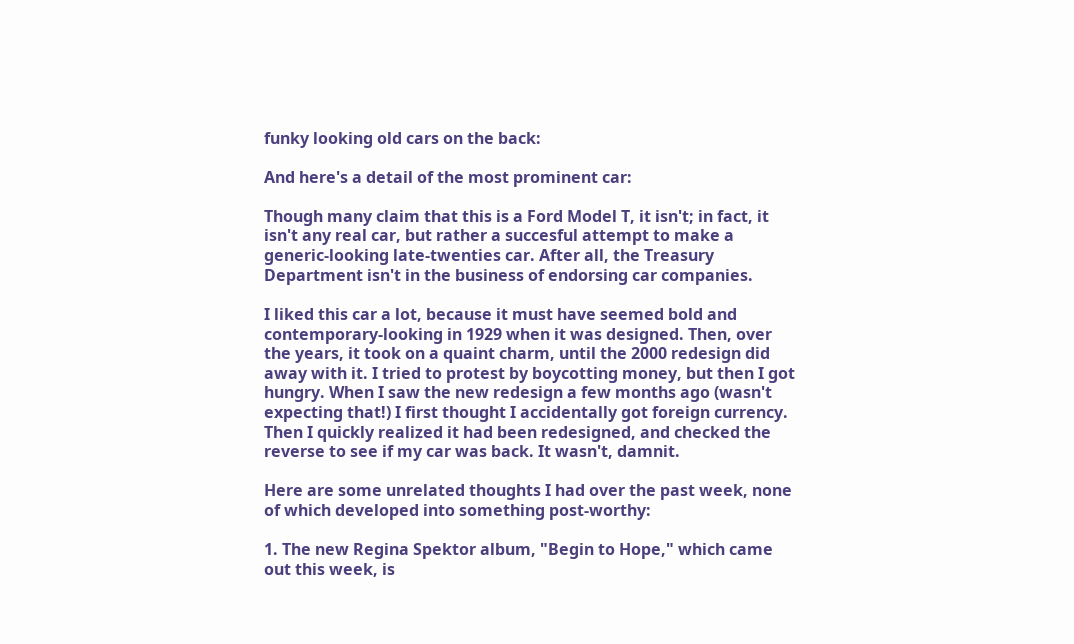funky looking old cars on the back:

And here's a detail of the most prominent car:

Though many claim that this is a Ford Model T, it isn't; in fact, it isn't any real car, but rather a succesful attempt to make a generic-looking late-twenties car. After all, the Treasury Department isn't in the business of endorsing car companies.

I liked this car a lot, because it must have seemed bold and contemporary-looking in 1929 when it was designed. Then, over the years, it took on a quaint charm, until the 2000 redesign did away with it. I tried to protest by boycotting money, but then I got hungry. When I saw the new redesign a few months ago (wasn't expecting that!) I first thought I accidentally got foreign currency. Then I quickly realized it had been redesigned, and checked the reverse to see if my car was back. It wasn't, damnit.

Here are some unrelated thoughts I had over the past week, none of which developed into something post-worthy:

1. The new Regina Spektor album, "Begin to Hope," which came out this week, is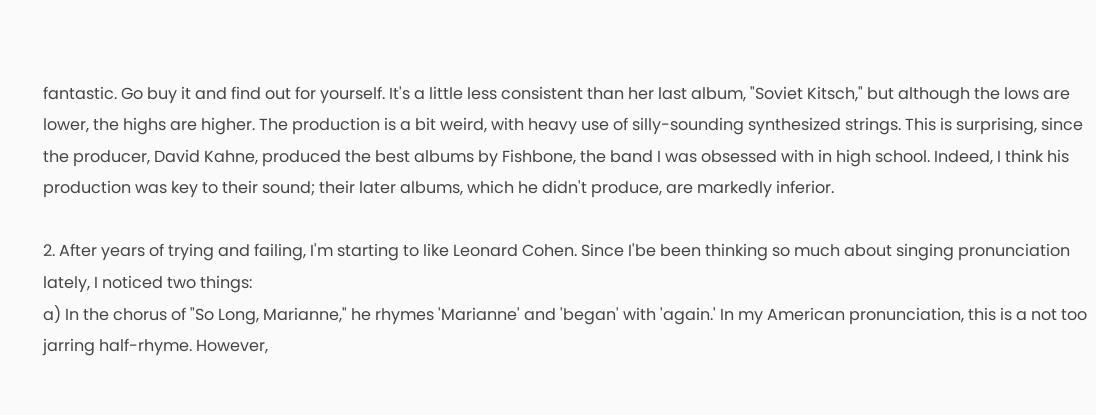fantastic. Go buy it and find out for yourself. It's a little less consistent than her last album, "Soviet Kitsch," but although the lows are lower, the highs are higher. The production is a bit weird, with heavy use of silly-sounding synthesized strings. This is surprising, since the producer, David Kahne, produced the best albums by Fishbone, the band I was obsessed with in high school. Indeed, I think his production was key to their sound; their later albums, which he didn't produce, are markedly inferior.

2. After years of trying and failing, I'm starting to like Leonard Cohen. Since I'be been thinking so much about singing pronunciation lately, I noticed two things:
a) In the chorus of "So Long, Marianne," he rhymes 'Marianne' and 'began' with 'again.' In my American pronunciation, this is a not too jarring half-rhyme. However,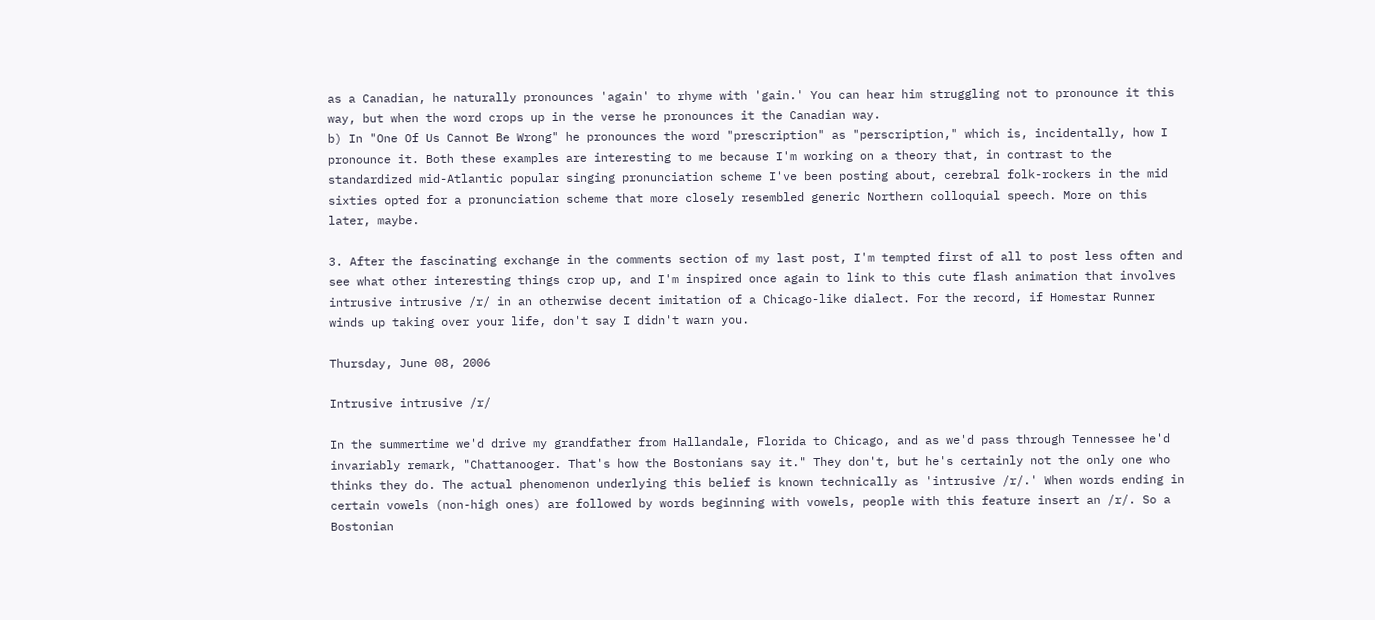as a Canadian, he naturally pronounces 'again' to rhyme with 'gain.' You can hear him struggling not to pronounce it this way, but when the word crops up in the verse he pronounces it the Canadian way.
b) In "One Of Us Cannot Be Wrong" he pronounces the word "prescription" as "perscription," which is, incidentally, how I pronounce it. Both these examples are interesting to me because I'm working on a theory that, in contrast to the standardized mid-Atlantic popular singing pronunciation scheme I've been posting about, cerebral folk-rockers in the mid sixties opted for a pronunciation scheme that more closely resembled generic Northern colloquial speech. More on this later, maybe.

3. After the fascinating exchange in the comments section of my last post, I'm tempted first of all to post less often and see what other interesting things crop up, and I'm inspired once again to link to this cute flash animation that involves intrusive intrusive /r/ in an otherwise decent imitation of a Chicago-like dialect. For the record, if Homestar Runner winds up taking over your life, don't say I didn't warn you.

Thursday, June 08, 2006

Intrusive intrusive /r/

In the summertime we'd drive my grandfather from Hallandale, Florida to Chicago, and as we'd pass through Tennessee he'd invariably remark, "Chattanooger. That's how the Bostonians say it." They don't, but he's certainly not the only one who thinks they do. The actual phenomenon underlying this belief is known technically as 'intrusive /r/.' When words ending in certain vowels (non-high ones) are followed by words beginning with vowels, people with this feature insert an /r/. So a Bostonian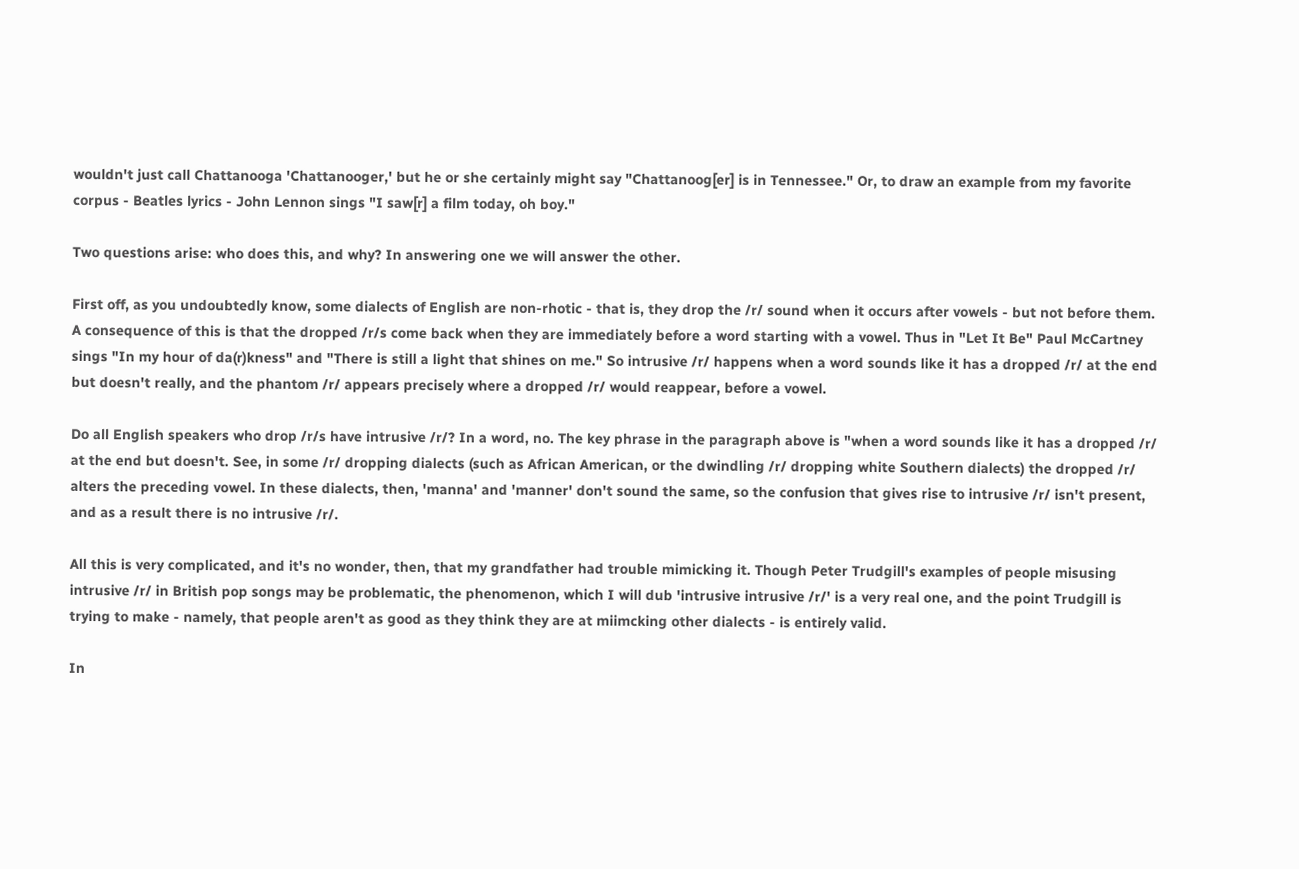wouldn't just call Chattanooga 'Chattanooger,' but he or she certainly might say "Chattanoog[er] is in Tennessee." Or, to draw an example from my favorite corpus - Beatles lyrics - John Lennon sings "I saw[r] a film today, oh boy."

Two questions arise: who does this, and why? In answering one we will answer the other.

First off, as you undoubtedly know, some dialects of English are non-rhotic - that is, they drop the /r/ sound when it occurs after vowels - but not before them. A consequence of this is that the dropped /r/s come back when they are immediately before a word starting with a vowel. Thus in "Let It Be" Paul McCartney sings "In my hour of da(r)kness" and "There is still a light that shines on me." So intrusive /r/ happens when a word sounds like it has a dropped /r/ at the end but doesn't really, and the phantom /r/ appears precisely where a dropped /r/ would reappear, before a vowel.

Do all English speakers who drop /r/s have intrusive /r/? In a word, no. The key phrase in the paragraph above is "when a word sounds like it has a dropped /r/ at the end but doesn't. See, in some /r/ dropping dialects (such as African American, or the dwindling /r/ dropping white Southern dialects) the dropped /r/ alters the preceding vowel. In these dialects, then, 'manna' and 'manner' don't sound the same, so the confusion that gives rise to intrusive /r/ isn't present, and as a result there is no intrusive /r/.

All this is very complicated, and it's no wonder, then, that my grandfather had trouble mimicking it. Though Peter Trudgill's examples of people misusing intrusive /r/ in British pop songs may be problematic, the phenomenon, which I will dub 'intrusive intrusive /r/' is a very real one, and the point Trudgill is trying to make - namely, that people aren't as good as they think they are at miimcking other dialects - is entirely valid.

In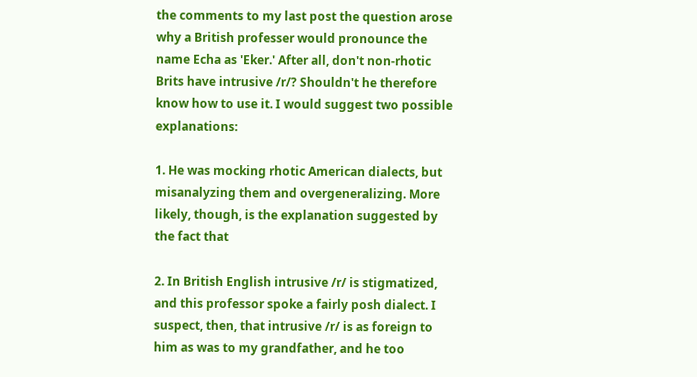the comments to my last post the question arose why a British professer would pronounce the name Echa as 'Eker.' After all, don't non-rhotic Brits have intrusive /r/? Shouldn't he therefore know how to use it. I would suggest two possible explanations:

1. He was mocking rhotic American dialects, but misanalyzing them and overgeneralizing. More likely, though, is the explanation suggested by the fact that

2. In British English intrusive /r/ is stigmatized, and this professor spoke a fairly posh dialect. I suspect, then, that intrusive /r/ is as foreign to him as was to my grandfather, and he too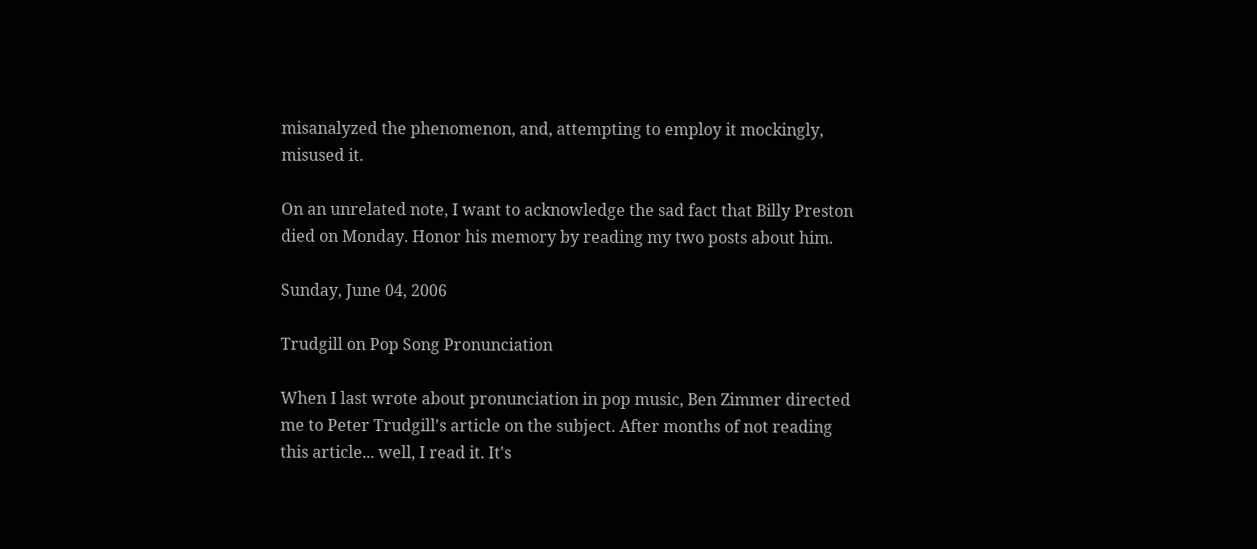misanalyzed the phenomenon, and, attempting to employ it mockingly, misused it.

On an unrelated note, I want to acknowledge the sad fact that Billy Preston died on Monday. Honor his memory by reading my two posts about him.

Sunday, June 04, 2006

Trudgill on Pop Song Pronunciation

When I last wrote about pronunciation in pop music, Ben Zimmer directed me to Peter Trudgill's article on the subject. After months of not reading this article... well, I read it. It's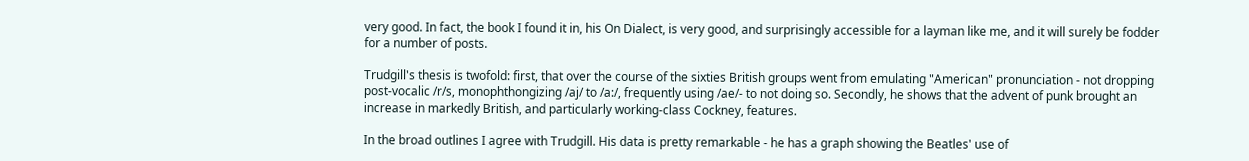very good. In fact, the book I found it in, his On Dialect, is very good, and surprisingly accessible for a layman like me, and it will surely be fodder for a number of posts.

Trudgill's thesis is twofold: first, that over the course of the sixties British groups went from emulating "American" pronunciation - not dropping post-vocalic /r/s, monophthongizing /aj/ to /a:/, frequently using /ae/- to not doing so. Secondly, he shows that the advent of punk brought an increase in markedly British, and particularly working-class Cockney, features.

In the broad outlines I agree with Trudgill. His data is pretty remarkable - he has a graph showing the Beatles' use of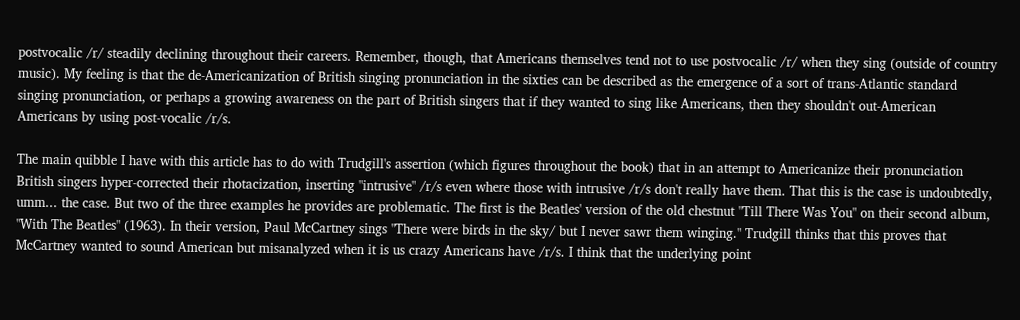postvocalic /r/ steadily declining throughout their careers. Remember, though, that Americans themselves tend not to use postvocalic /r/ when they sing (outside of country music). My feeling is that the de-Americanization of British singing pronunciation in the sixties can be described as the emergence of a sort of trans-Atlantic standard singing pronunciation, or perhaps a growing awareness on the part of British singers that if they wanted to sing like Americans, then they shouldn't out-American Americans by using post-vocalic /r/s.

The main quibble I have with this article has to do with Trudgill's assertion (which figures throughout the book) that in an attempt to Americanize their pronunciation British singers hyper-corrected their rhotacization, inserting "intrusive" /r/s even where those with intrusive /r/s don't really have them. That this is the case is undoubtedly, umm... the case. But two of the three examples he provides are problematic. The first is the Beatles' version of the old chestnut "Till There Was You" on their second album, "With The Beatles" (1963). In their version, Paul McCartney sings "There were birds in the sky/ but I never sawr them winging." Trudgill thinks that this proves that McCartney wanted to sound American but misanalyzed when it is us crazy Americans have /r/s. I think that the underlying point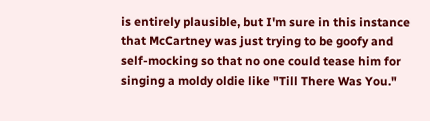is entirely plausible, but I'm sure in this instance that McCartney was just trying to be goofy and self-mocking so that no one could tease him for singing a moldy oldie like "Till There Was You."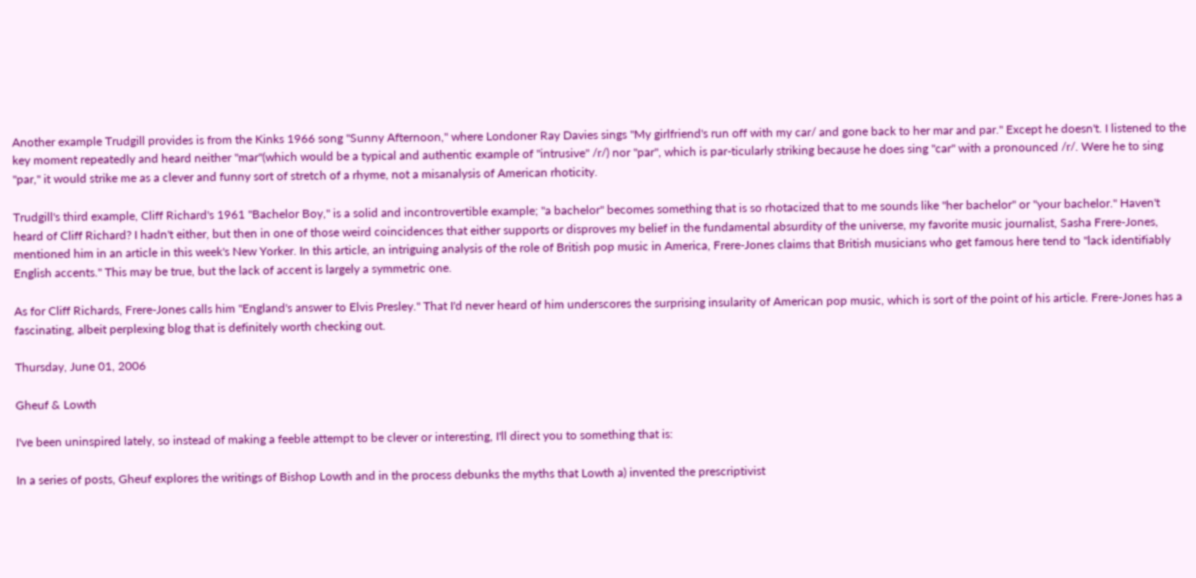Another example Trudgill provides is from the Kinks 1966 song "Sunny Afternoon," where Londoner Ray Davies sings "My girlfriend's run off with my car/ and gone back to her mar and par." Except he doesn't. I listened to the key moment repeatedly and heard neither "mar"(which would be a typical and authentic example of "intrusive" /r/) nor "par", which is par-ticularly striking because he does sing "car" with a pronounced /r/. Were he to sing "par," it would strike me as a clever and funny sort of stretch of a rhyme, not a misanalysis of American rhoticity.

Trudgill's third example, Cliff Richard's 1961 "Bachelor Boy," is a solid and incontrovertible example; "a bachelor" becomes something that is so rhotacized that to me sounds like "her bachelor" or "your bachelor." Haven't heard of Cliff Richard? I hadn't either, but then in one of those weird coincidences that either supports or disproves my belief in the fundamental absurdity of the universe, my favorite music journalist, Sasha Frere-Jones, mentioned him in an article in this week's New Yorker. In this article, an intriguing analysis of the role of British pop music in America, Frere-Jones claims that British musicians who get famous here tend to "lack identifiably English accents." This may be true, but the lack of accent is largely a symmetric one.

As for Cliff Richards, Frere-Jones calls him "England's answer to Elvis Presley." That I'd never heard of him underscores the surprising insularity of American pop music, which is sort of the point of his article. Frere-Jones has a fascinating, albeit perplexing blog that is definitely worth checking out.

Thursday, June 01, 2006

Gheuf & Lowth

I've been uninspired lately, so instead of making a feeble attempt to be clever or interesting, I'll direct you to something that is:

In a series of posts, Gheuf explores the writings of Bishop Lowth and in the process debunks the myths that Lowth a) invented the prescriptivist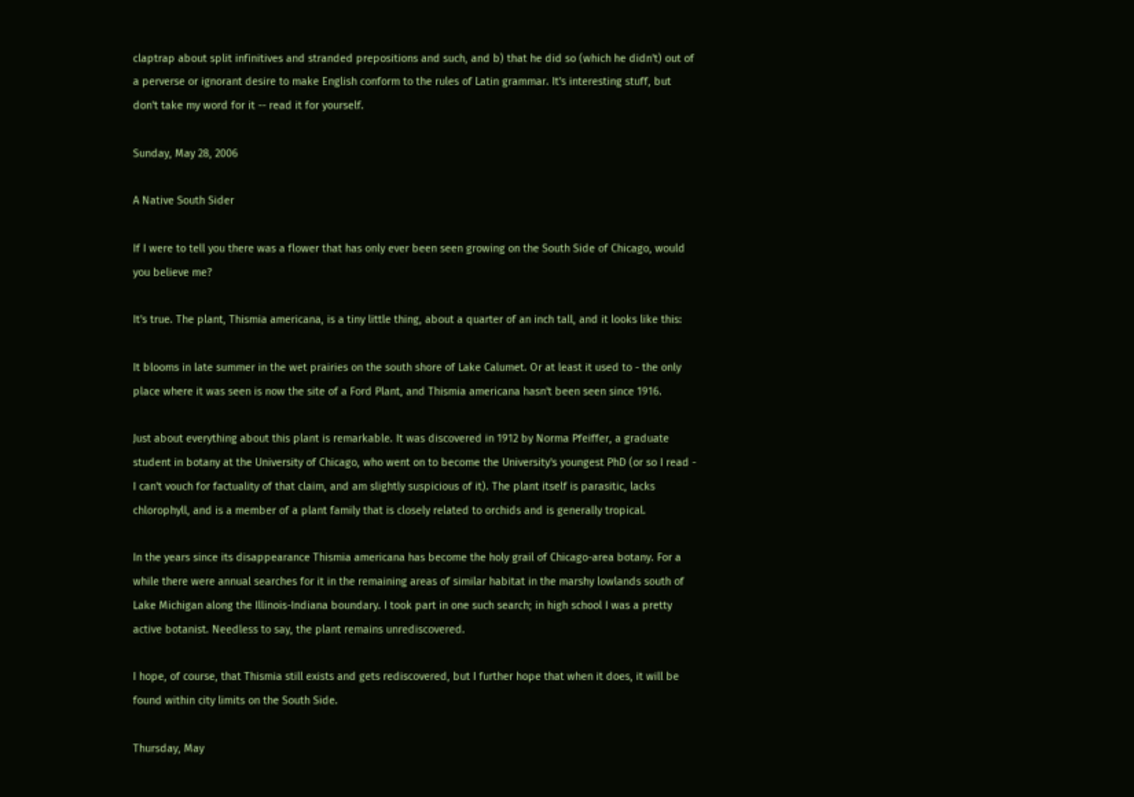claptrap about split infinitives and stranded prepositions and such, and b) that he did so (which he didn't) out of a perverse or ignorant desire to make English conform to the rules of Latin grammar. It's interesting stuff, but don't take my word for it -- read it for yourself.

Sunday, May 28, 2006

A Native South Sider

If I were to tell you there was a flower that has only ever been seen growing on the South Side of Chicago, would you believe me?

It's true. The plant, Thismia americana, is a tiny little thing, about a quarter of an inch tall, and it looks like this:

It blooms in late summer in the wet prairies on the south shore of Lake Calumet. Or at least it used to - the only place where it was seen is now the site of a Ford Plant, and Thismia americana hasn't been seen since 1916.

Just about everything about this plant is remarkable. It was discovered in 1912 by Norma Pfeiffer, a graduate student in botany at the University of Chicago, who went on to become the University's youngest PhD (or so I read - I can't vouch for factuality of that claim, and am slightly suspicious of it). The plant itself is parasitic, lacks chlorophyll, and is a member of a plant family that is closely related to orchids and is generally tropical.

In the years since its disappearance Thismia americana has become the holy grail of Chicago-area botany. For a while there were annual searches for it in the remaining areas of similar habitat in the marshy lowlands south of Lake Michigan along the Illinois-Indiana boundary. I took part in one such search; in high school I was a pretty active botanist. Needless to say, the plant remains unrediscovered.

I hope, of course, that Thismia still exists and gets rediscovered, but I further hope that when it does, it will be found within city limits on the South Side.

Thursday, May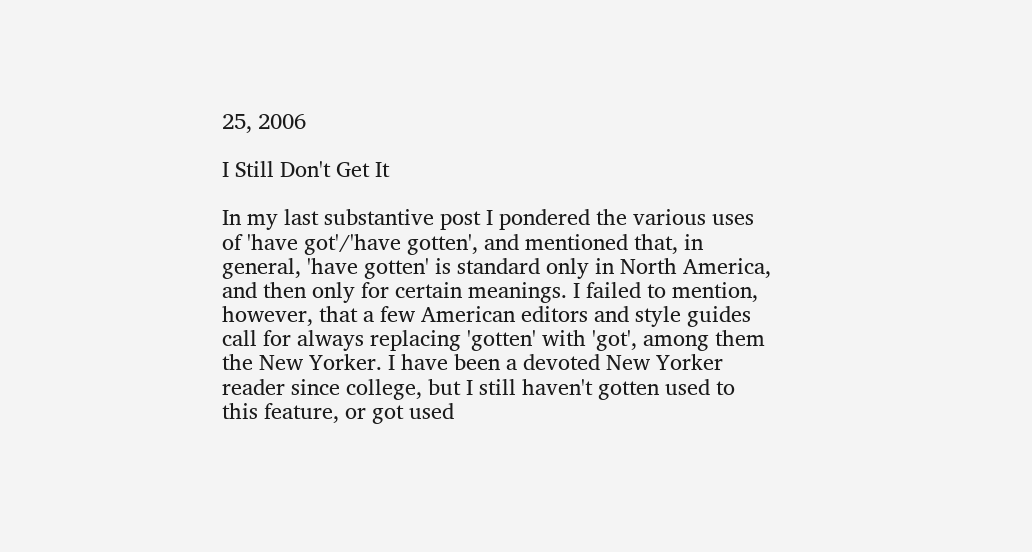25, 2006

I Still Don't Get It

In my last substantive post I pondered the various uses of 'have got'/'have gotten', and mentioned that, in general, 'have gotten' is standard only in North America, and then only for certain meanings. I failed to mention, however, that a few American editors and style guides call for always replacing 'gotten' with 'got', among them the New Yorker. I have been a devoted New Yorker reader since college, but I still haven't gotten used to this feature, or got used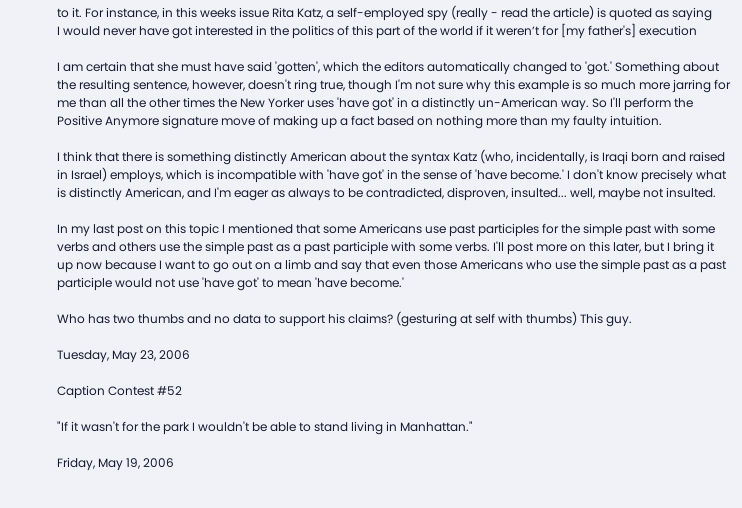to it. For instance, in this weeks issue Rita Katz, a self-employed spy (really - read the article) is quoted as saying
I would never have got interested in the politics of this part of the world if it weren’t for [my father's] execution

I am certain that she must have said 'gotten', which the editors automatically changed to 'got.' Something about the resulting sentence, however, doesn't ring true, though I'm not sure why this example is so much more jarring for me than all the other times the New Yorker uses 'have got' in a distinctly un-American way. So I'll perform the Positive Anymore signature move of making up a fact based on nothing more than my faulty intuition.

I think that there is something distinctly American about the syntax Katz (who, incidentally, is Iraqi born and raised in Israel) employs, which is incompatible with 'have got' in the sense of 'have become.' I don't know precisely what is distinctly American, and I'm eager as always to be contradicted, disproven, insulted... well, maybe not insulted.

In my last post on this topic I mentioned that some Americans use past participles for the simple past with some verbs and others use the simple past as a past participle with some verbs. I'll post more on this later, but I bring it up now because I want to go out on a limb and say that even those Americans who use the simple past as a past participle would not use 'have got' to mean 'have become.'

Who has two thumbs and no data to support his claims? (gesturing at self with thumbs) This guy.

Tuesday, May 23, 2006

Caption Contest #52

"If it wasn't for the park I wouldn't be able to stand living in Manhattan."

Friday, May 19, 2006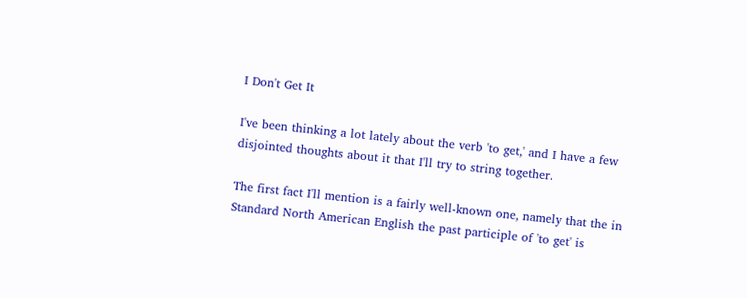I Don't Get It

I've been thinking a lot lately about the verb 'to get,' and I have a few disjointed thoughts about it that I'll try to string together.

The first fact I'll mention is a fairly well-known one, namely that the in Standard North American English the past participle of 'to get' is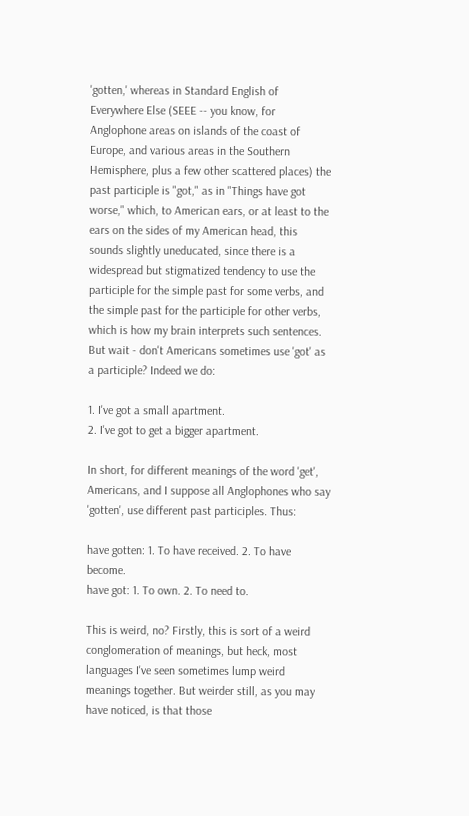'gotten,' whereas in Standard English of Everywhere Else (SEEE -- you know, for Anglophone areas on islands of the coast of Europe, and various areas in the Southern Hemisphere, plus a few other scattered places) the past participle is "got," as in "Things have got worse," which, to American ears, or at least to the ears on the sides of my American head, this sounds slightly uneducated, since there is a widespread but stigmatized tendency to use the participle for the simple past for some verbs, and the simple past for the participle for other verbs, which is how my brain interprets such sentences. But wait - don't Americans sometimes use 'got' as a participle? Indeed we do:

1. I've got a small apartment.
2. I've got to get a bigger apartment.

In short, for different meanings of the word 'get', Americans, and I suppose all Anglophones who say 'gotten', use different past participles. Thus:

have gotten: 1. To have received. 2. To have become.
have got: 1. To own. 2. To need to.

This is weird, no? Firstly, this is sort of a weird conglomeration of meanings, but heck, most languages I've seen sometimes lump weird meanings together. But weirder still, as you may have noticed, is that those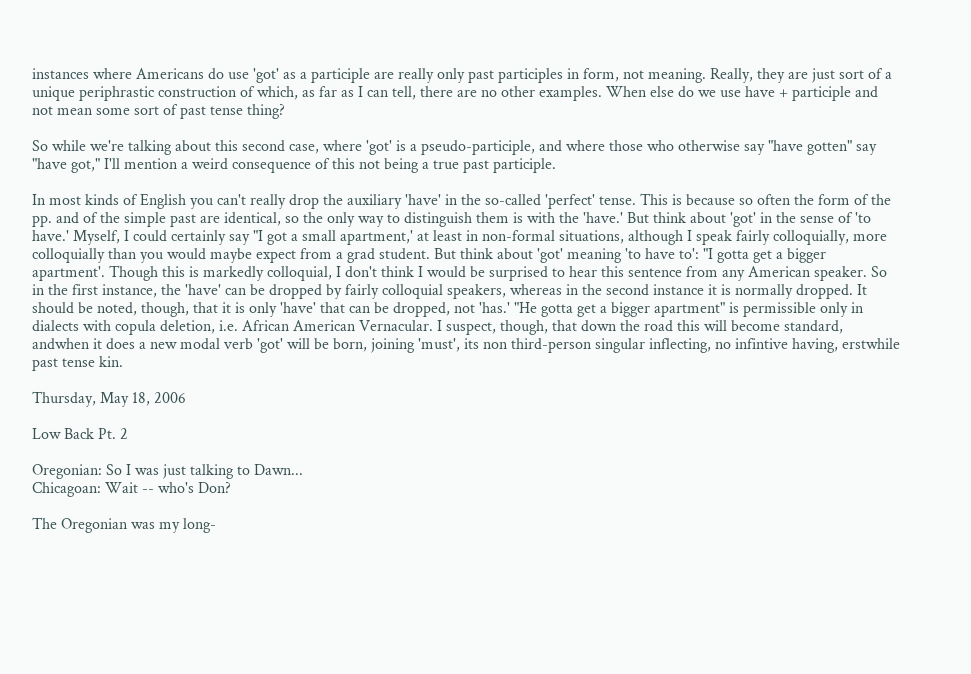instances where Americans do use 'got' as a participle are really only past participles in form, not meaning. Really, they are just sort of a unique periphrastic construction of which, as far as I can tell, there are no other examples. When else do we use have + participle and not mean some sort of past tense thing?

So while we're talking about this second case, where 'got' is a pseudo-participle, and where those who otherwise say "have gotten" say "have got," I'll mention a weird consequence of this not being a true past participle.

In most kinds of English you can't really drop the auxiliary 'have' in the so-called 'perfect' tense. This is because so often the form of the pp. and of the simple past are identical, so the only way to distinguish them is with the 'have.' But think about 'got' in the sense of 'to have.' Myself, I could certainly say "I got a small apartment,' at least in non-formal situations, although I speak fairly colloquially, more colloquially than you would maybe expect from a grad student. But think about 'got' meaning 'to have to': "I gotta get a bigger apartment'. Though this is markedly colloquial, I don't think I would be surprised to hear this sentence from any American speaker. So in the first instance, the 'have' can be dropped by fairly colloquial speakers, whereas in the second instance it is normally dropped. It should be noted, though, that it is only 'have' that can be dropped, not 'has.' "He gotta get a bigger apartment" is permissible only in dialects with copula deletion, i.e. African American Vernacular. I suspect, though, that down the road this will become standard, andwhen it does a new modal verb 'got' will be born, joining 'must', its non third-person singular inflecting, no infintive having, erstwhile past tense kin.

Thursday, May 18, 2006

Low Back Pt. 2

Oregonian: So I was just talking to Dawn...
Chicagoan: Wait -- who's Don?

The Oregonian was my long-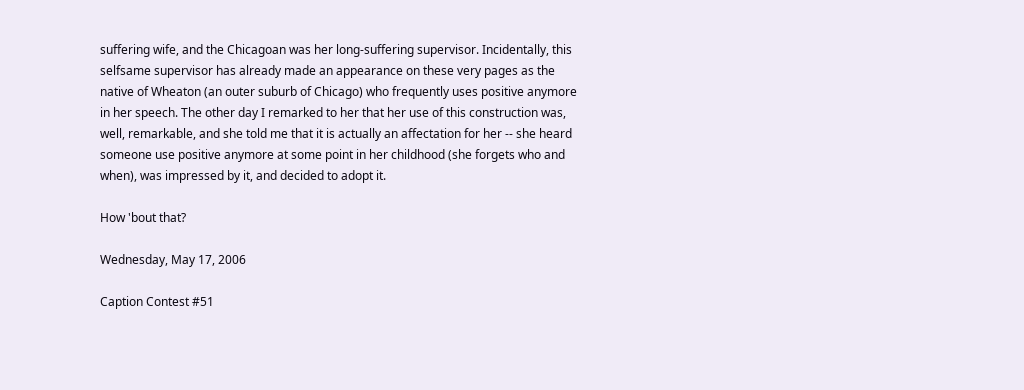suffering wife, and the Chicagoan was her long-suffering supervisor. Incidentally, this selfsame supervisor has already made an appearance on these very pages as the native of Wheaton (an outer suburb of Chicago) who frequently uses positive anymore in her speech. The other day I remarked to her that her use of this construction was, well, remarkable, and she told me that it is actually an affectation for her -- she heard someone use positive anymore at some point in her childhood (she forgets who and when), was impressed by it, and decided to adopt it.

How 'bout that?

Wednesday, May 17, 2006

Caption Contest #51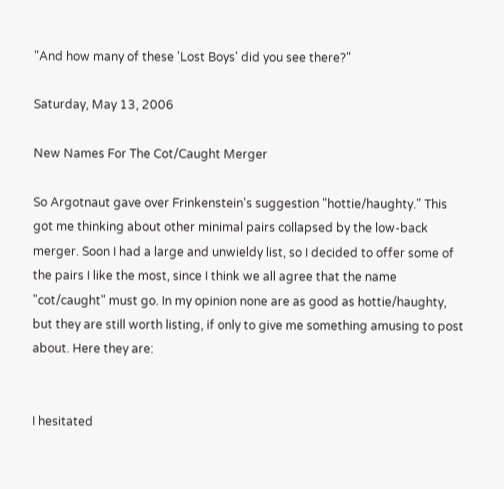"And how many of these 'Lost Boys' did you see there?"

Saturday, May 13, 2006

New Names For The Cot/Caught Merger

So Argotnaut gave over Frinkenstein's suggestion "hottie/haughty." This got me thinking about other minimal pairs collapsed by the low-back merger. Soon I had a large and unwieldy list, so I decided to offer some of the pairs I like the most, since I think we all agree that the name "cot/caught" must go. In my opinion none are as good as hottie/haughty, but they are still worth listing, if only to give me something amusing to post about. Here they are:


I hesitated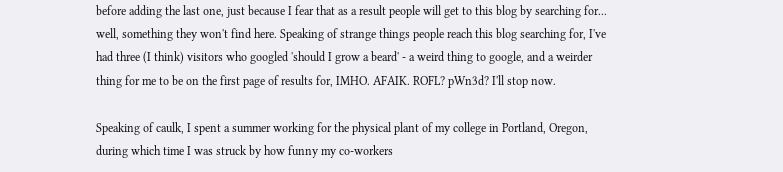before adding the last one, just because I fear that as a result people will get to this blog by searching for... well, something they won't find here. Speaking of strange things people reach this blog searching for, I've had three (I think) visitors who googled 'should I grow a beard' - a weird thing to google, and a weirder thing for me to be on the first page of results for, IMHO. AFAIK. ROFL? pWn3d? I'll stop now.

Speaking of caulk, I spent a summer working for the physical plant of my college in Portland, Oregon, during which time I was struck by how funny my co-workers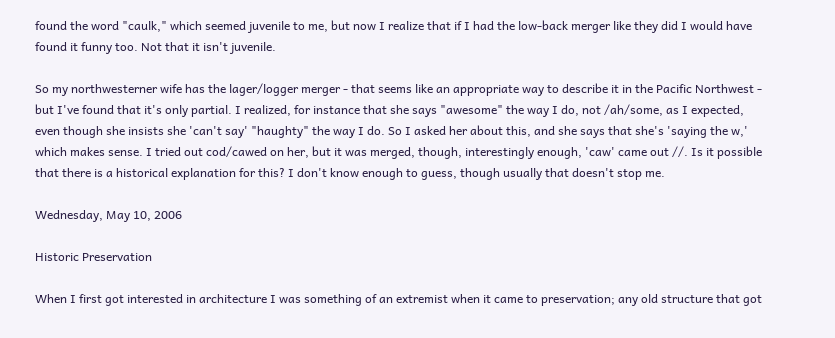found the word "caulk," which seemed juvenile to me, but now I realize that if I had the low-back merger like they did I would have found it funny too. Not that it isn't juvenile.

So my northwesterner wife has the lager/logger merger - that seems like an appropriate way to describe it in the Pacific Northwest - but I've found that it's only partial. I realized, for instance that she says "awesome" the way I do, not /ah/some, as I expected, even though she insists she 'can't say' "haughty" the way I do. So I asked her about this, and she says that she's 'saying the w,' which makes sense. I tried out cod/cawed on her, but it was merged, though, interestingly enough, 'caw' came out //. Is it possible that there is a historical explanation for this? I don't know enough to guess, though usually that doesn't stop me.

Wednesday, May 10, 2006

Historic Preservation

When I first got interested in architecture I was something of an extremist when it came to preservation; any old structure that got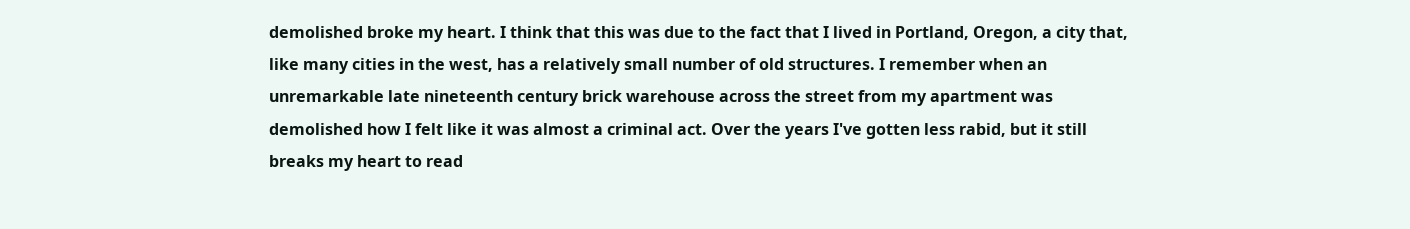demolished broke my heart. I think that this was due to the fact that I lived in Portland, Oregon, a city that, like many cities in the west, has a relatively small number of old structures. I remember when an unremarkable late nineteenth century brick warehouse across the street from my apartment was demolished how I felt like it was almost a criminal act. Over the years I've gotten less rabid, but it still breaks my heart to read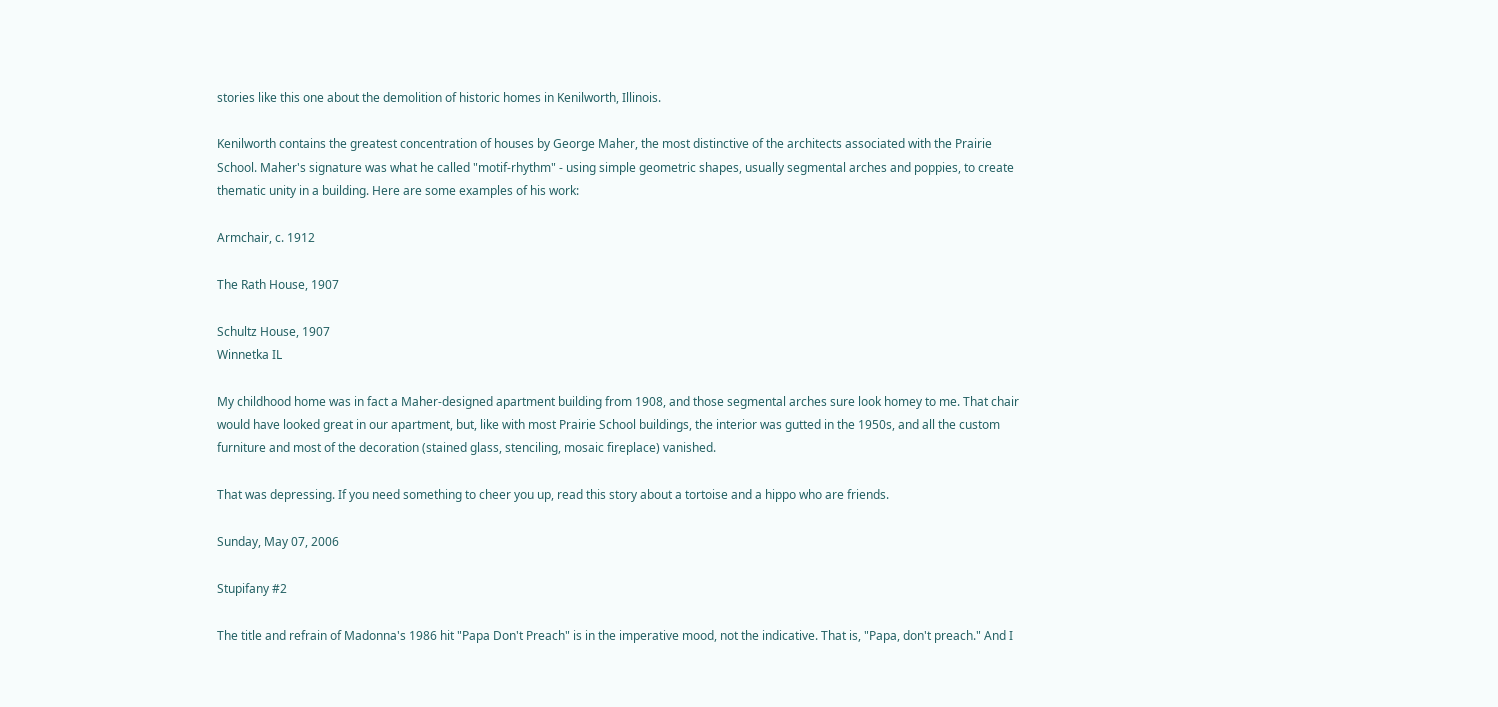stories like this one about the demolition of historic homes in Kenilworth, Illinois.

Kenilworth contains the greatest concentration of houses by George Maher, the most distinctive of the architects associated with the Prairie School. Maher's signature was what he called "motif-rhythm" - using simple geometric shapes, usually segmental arches and poppies, to create thematic unity in a building. Here are some examples of his work:

Armchair, c. 1912

The Rath House, 1907

Schultz House, 1907
Winnetka IL

My childhood home was in fact a Maher-designed apartment building from 1908, and those segmental arches sure look homey to me. That chair would have looked great in our apartment, but, like with most Prairie School buildings, the interior was gutted in the 1950s, and all the custom furniture and most of the decoration (stained glass, stenciling, mosaic fireplace) vanished.

That was depressing. If you need something to cheer you up, read this story about a tortoise and a hippo who are friends.

Sunday, May 07, 2006

Stupifany #2

The title and refrain of Madonna's 1986 hit "Papa Don't Preach" is in the imperative mood, not the indicative. That is, "Papa, don't preach." And I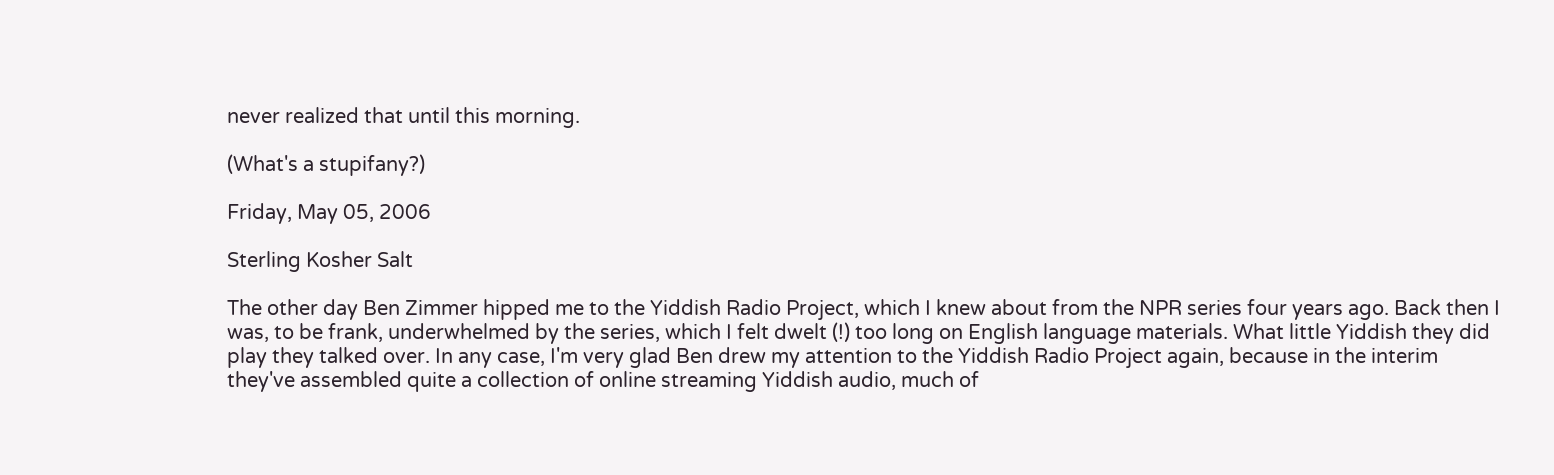never realized that until this morning.

(What's a stupifany?)

Friday, May 05, 2006

Sterling Kosher Salt

The other day Ben Zimmer hipped me to the Yiddish Radio Project, which I knew about from the NPR series four years ago. Back then I was, to be frank, underwhelmed by the series, which I felt dwelt (!) too long on English language materials. What little Yiddish they did play they talked over. In any case, I'm very glad Ben drew my attention to the Yiddish Radio Project again, because in the interim they've assembled quite a collection of online streaming Yiddish audio, much of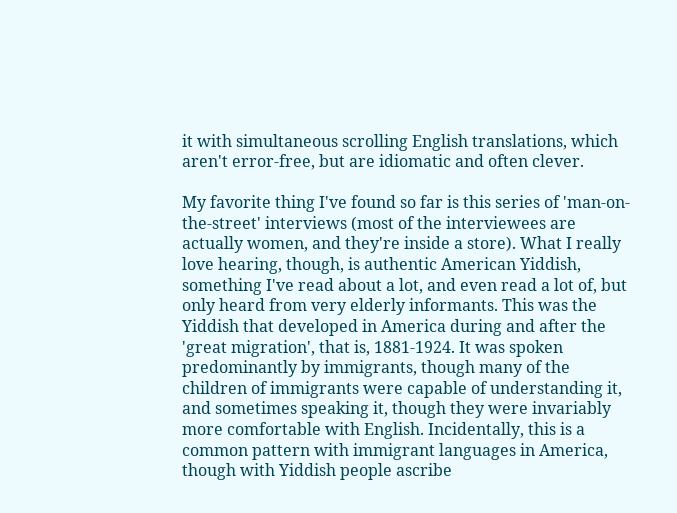it with simultaneous scrolling English translations, which aren't error-free, but are idiomatic and often clever.

My favorite thing I've found so far is this series of 'man-on-the-street' interviews (most of the interviewees are actually women, and they're inside a store). What I really love hearing, though, is authentic American Yiddish, something I've read about a lot, and even read a lot of, but only heard from very elderly informants. This was the Yiddish that developed in America during and after the 'great migration', that is, 1881-1924. It was spoken predominantly by immigrants, though many of the children of immigrants were capable of understanding it, and sometimes speaking it, though they were invariably more comfortable with English. Incidentally, this is a common pattern with immigrant languages in America, though with Yiddish people ascribe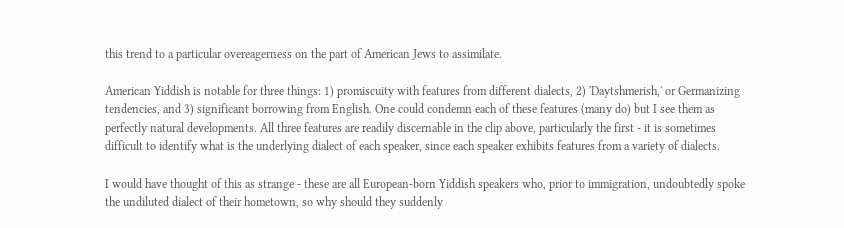this trend to a particular overeagerness on the part of American Jews to assimilate.

American Yiddish is notable for three things: 1) promiscuity with features from different dialects, 2) 'Daytshmerish,' or Germanizing tendencies, and 3) significant borrowing from English. One could condemn each of these features (many do) but I see them as perfectly natural developments. All three features are readily discernable in the clip above, particularly the first - it is sometimes difficult to identify what is the underlying dialect of each speaker, since each speaker exhibits features from a variety of dialects.

I would have thought of this as strange - these are all European-born Yiddish speakers who, prior to immigration, undoubtedly spoke the undiluted dialect of their hometown, so why should they suddenly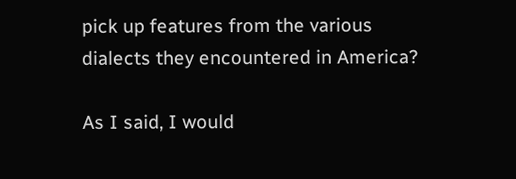pick up features from the various dialects they encountered in America?

As I said, I would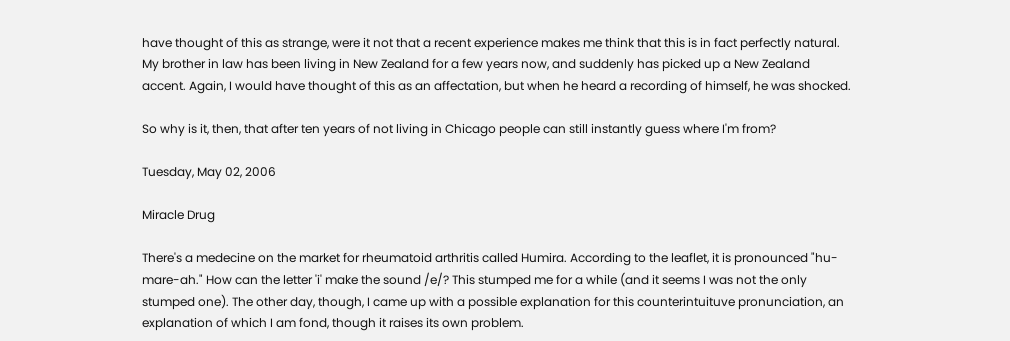have thought of this as strange, were it not that a recent experience makes me think that this is in fact perfectly natural. My brother in law has been living in New Zealand for a few years now, and suddenly has picked up a New Zealand accent. Again, I would have thought of this as an affectation, but when he heard a recording of himself, he was shocked.

So why is it, then, that after ten years of not living in Chicago people can still instantly guess where I'm from?

Tuesday, May 02, 2006

Miracle Drug

There's a medecine on the market for rheumatoid arthritis called Humira. According to the leaflet, it is pronounced "hu-mare-ah." How can the letter 'i' make the sound /e/? This stumped me for a while (and it seems I was not the only stumped one). The other day, though, I came up with a possible explanation for this counterintuituve pronunciation, an explanation of which I am fond, though it raises its own problem.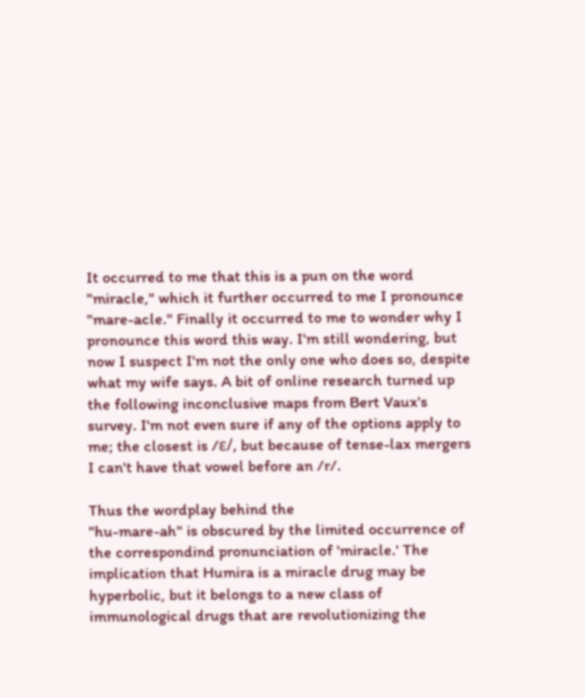It occurred to me that this is a pun on the word "miracle," which it further occurred to me I pronounce "mare-acle." Finally it occurred to me to wonder why I pronounce this word this way. I'm still wondering, but now I suspect I'm not the only one who does so, despite what my wife says. A bit of online research turned up the following inconclusive maps from Bert Vaux's survey. I'm not even sure if any of the options apply to me; the closest is /ɛ/, but because of tense-lax mergers I can't have that vowel before an /r/.

Thus the wordplay behind the
"hu-mare-ah" is obscured by the limited occurrence of the correspondind pronunciation of 'miracle.' The implication that Humira is a miracle drug may be hyperbolic, but it belongs to a new class of immunological drugs that are revolutionizing the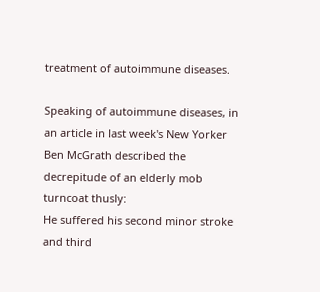treatment of autoimmune diseases.

Speaking of autoimmune diseases, in an article in last week's New Yorker Ben McGrath described the decrepitude of an elderly mob turncoat thusly:
He suffered his second minor stroke and third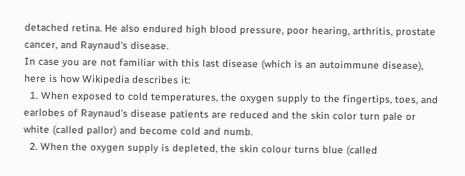detached retina. He also endured high blood pressure, poor hearing, arthritis, prostate cancer, and Raynaud's disease.
In case you are not familiar with this last disease (which is an autoimmune disease), here is how Wikipedia describes it:
  1. When exposed to cold temperatures, the oxygen supply to the fingertips, toes, and earlobes of Raynaud's disease patients are reduced and the skin color turn pale or white (called pallor) and become cold and numb.
  2. When the oxygen supply is depleted, the skin colour turns blue (called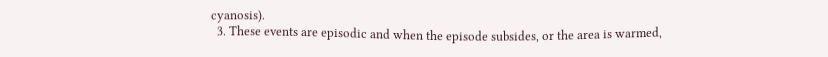cyanosis).
  3. These events are episodic and when the episode subsides, or the area is warmed,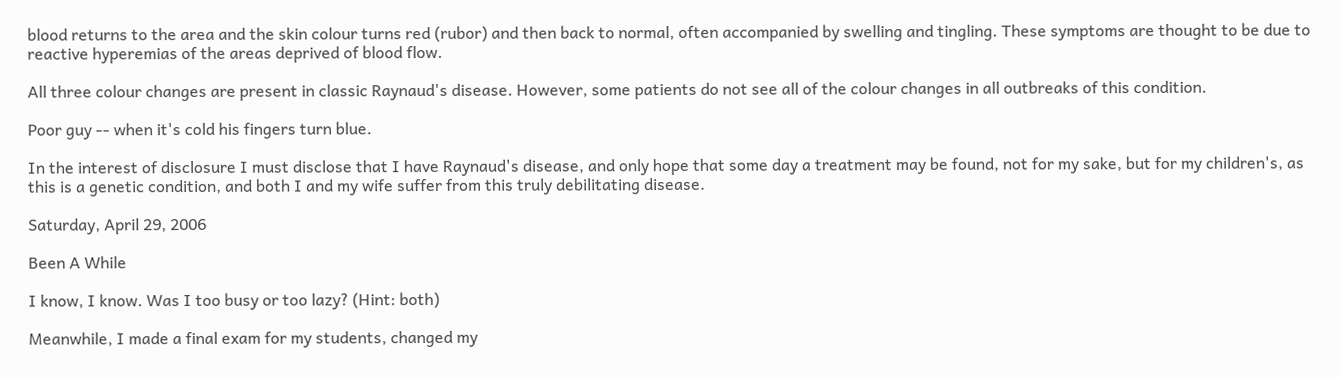blood returns to the area and the skin colour turns red (rubor) and then back to normal, often accompanied by swelling and tingling. These symptoms are thought to be due to reactive hyperemias of the areas deprived of blood flow.

All three colour changes are present in classic Raynaud's disease. However, some patients do not see all of the colour changes in all outbreaks of this condition.

Poor guy -- when it's cold his fingers turn blue.

In the interest of disclosure I must disclose that I have Raynaud's disease, and only hope that some day a treatment may be found, not for my sake, but for my children's, as this is a genetic condition, and both I and my wife suffer from this truly debilitating disease.

Saturday, April 29, 2006

Been A While

I know, I know. Was I too busy or too lazy? (Hint: both)

Meanwhile, I made a final exam for my students, changed my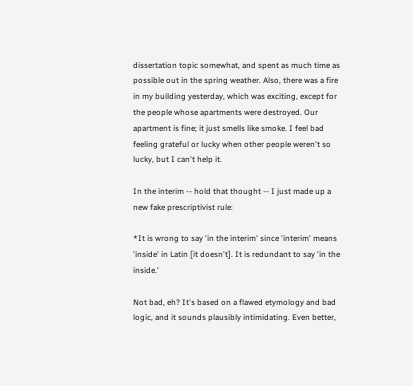dissertation topic somewhat, and spent as much time as possible out in the spring weather. Also, there was a fire in my building yesterday, which was exciting, except for the people whose apartments were destroyed. Our apartment is fine; it just smells like smoke. I feel bad feeling grateful or lucky when other people weren't so lucky, but I can't help it.

In the interim -- hold that thought -- I just made up a new fake prescriptivist rule:

*It is wrong to say 'in the interim' since 'interim' means 'inside' in Latin [it doesn't]. It is redundant to say 'in the inside.'

Not bad, eh? It's based on a flawed etymology and bad logic, and it sounds plausibly intimidating. Even better,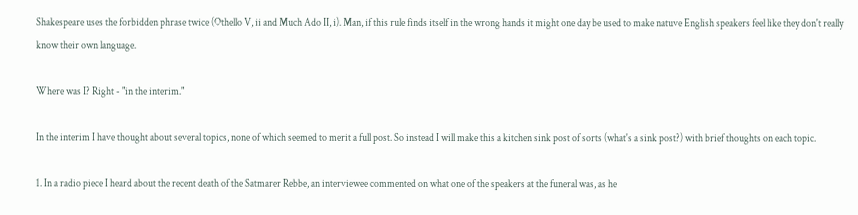Shakespeare uses the forbidden phrase twice (Othello V, ii and Much Ado II, i). Man, if this rule finds itself in the wrong hands it might one day be used to make natuve English speakers feel like they don't really know their own language.

Where was I? Right - "in the interim."

In the interim I have thought about several topics, none of which seemed to merit a full post. So instead I will make this a kitchen sink post of sorts (what's a sink post?) with brief thoughts on each topic.

1. In a radio piece I heard about the recent death of the Satmarer Rebbe, an interviewee commented on what one of the speakers at the funeral was, as he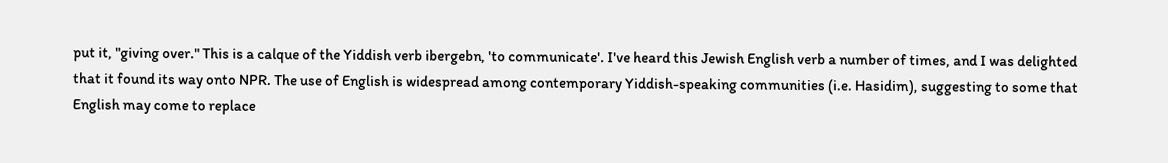put it, "giving over." This is a calque of the Yiddish verb ibergebn, 'to communicate'. I've heard this Jewish English verb a number of times, and I was delighted that it found its way onto NPR. The use of English is widespread among contemporary Yiddish-speaking communities (i.e. Hasidim), suggesting to some that English may come to replace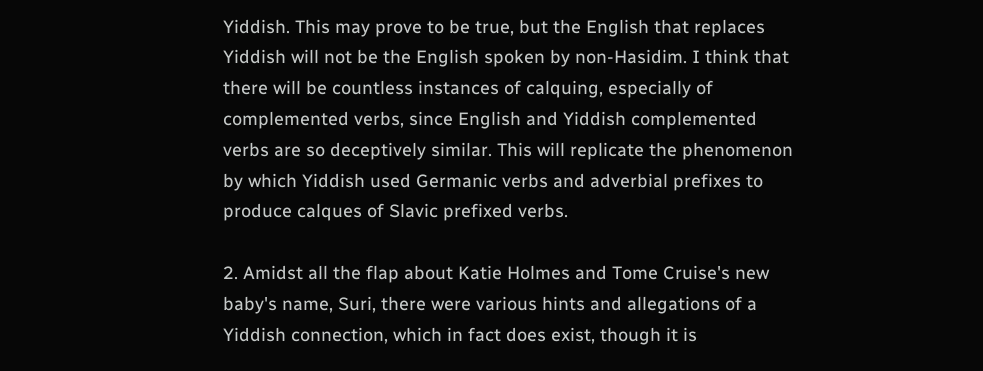Yiddish. This may prove to be true, but the English that replaces Yiddish will not be the English spoken by non-Hasidim. I think that there will be countless instances of calquing, especially of complemented verbs, since English and Yiddish complemented verbs are so deceptively similar. This will replicate the phenomenon by which Yiddish used Germanic verbs and adverbial prefixes to produce calques of Slavic prefixed verbs.

2. Amidst all the flap about Katie Holmes and Tome Cruise's new baby's name, Suri, there were various hints and allegations of a Yiddish connection, which in fact does exist, though it is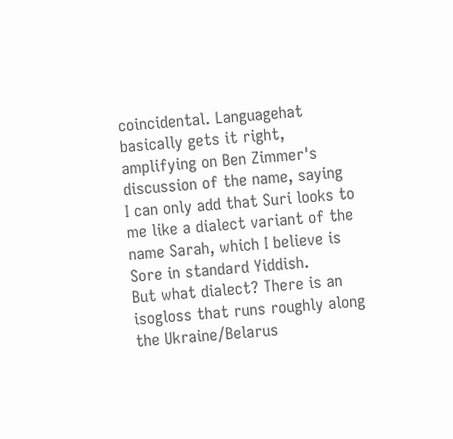coincidental. Languagehat basically gets it right, amplifying on Ben Zimmer's discussion of the name, saying
I can only add that Suri looks to me like a dialect variant of the name Sarah, which I believe is Sore in standard Yiddish.
But what dialect? There is an isogloss that runs roughly along the Ukraine/Belarus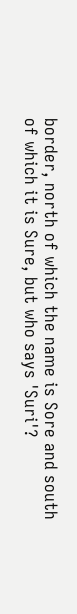border, north of which the name is Sore and south of which it is Sure, but who says 'Suri'?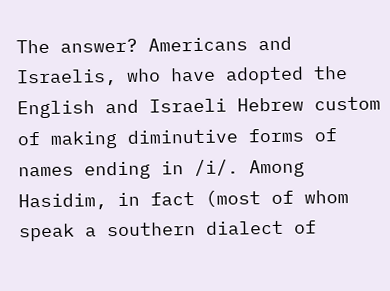The answer? Americans and Israelis, who have adopted the English and Israeli Hebrew custom of making diminutive forms of names ending in /i/. Among Hasidim, in fact (most of whom speak a southern dialect of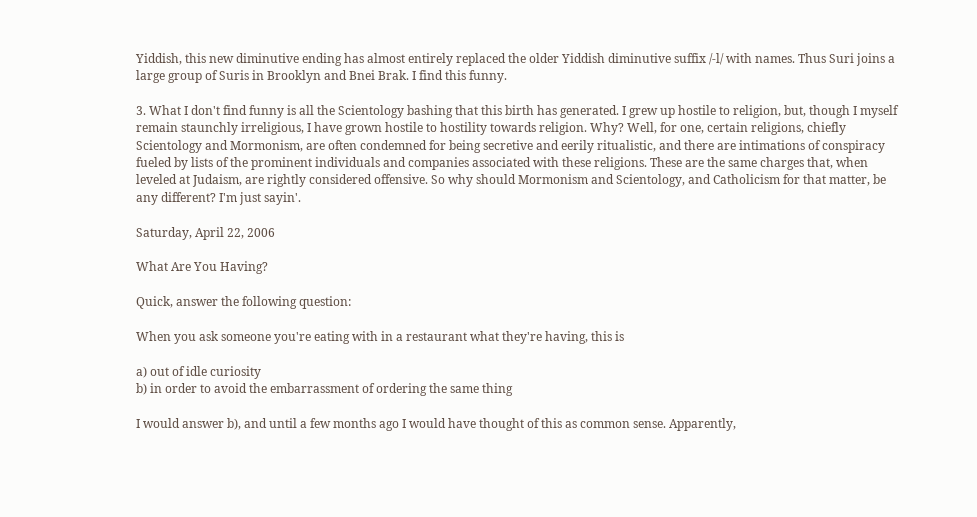Yiddish, this new diminutive ending has almost entirely replaced the older Yiddish diminutive suffix /-l/ with names. Thus Suri joins a large group of Suris in Brooklyn and Bnei Brak. I find this funny.

3. What I don't find funny is all the Scientology bashing that this birth has generated. I grew up hostile to religion, but, though I myself remain staunchly irreligious, I have grown hostile to hostility towards religion. Why? Well, for one, certain religions, chiefly Scientology and Mormonism, are often condemned for being secretive and eerily ritualistic, and there are intimations of conspiracy fueled by lists of the prominent individuals and companies associated with these religions. These are the same charges that, when leveled at Judaism, are rightly considered offensive. So why should Mormonism and Scientology, and Catholicism for that matter, be any different? I'm just sayin'.

Saturday, April 22, 2006

What Are You Having?

Quick, answer the following question:

When you ask someone you're eating with in a restaurant what they're having, this is

a) out of idle curiosity
b) in order to avoid the embarrassment of ordering the same thing

I would answer b), and until a few months ago I would have thought of this as common sense. Apparently,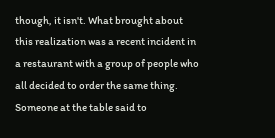though, it isn't. What brought about this realization was a recent incident in a restaurant with a group of people who all decided to order the same thing. Someone at the table said to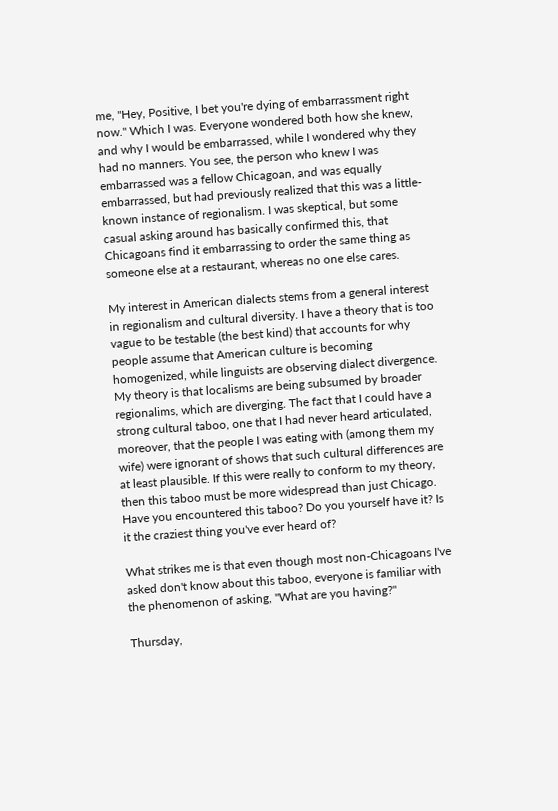me, "Hey, Positive, I bet you're dying of embarrassment right now." Which I was. Everyone wondered both how she knew, and why I would be embarrassed, while I wondered why they had no manners. You see, the person who knew I was embarrassed was a fellow Chicagoan, and was equally embarrassed, but had previously realized that this was a little-known instance of regionalism. I was skeptical, but some casual asking around has basically confirmed this, that Chicagoans find it embarrassing to order the same thing as someone else at a restaurant, whereas no one else cares.

My interest in American dialects stems from a general interest in regionalism and cultural diversity. I have a theory that is too vague to be testable (the best kind) that accounts for why people assume that American culture is becoming homogenized, while linguists are observing dialect divergence. My theory is that localisms are being subsumed by broader regionalims, which are diverging. The fact that I could have a strong cultural taboo, one that I had never heard articulated, moreover, that the people I was eating with (among them my wife) were ignorant of shows that such cultural differences are at least plausible. If this were really to conform to my theory, then this taboo must be more widespread than just Chicago. Have you encountered this taboo? Do you yourself have it? Is it the craziest thing you've ever heard of?

What strikes me is that even though most non-Chicagoans I've asked don't know about this taboo, everyone is familiar with the phenomenon of asking, "What are you having?"

Thursday,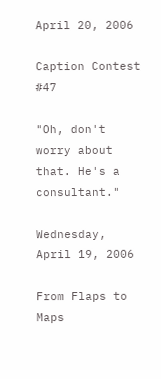April 20, 2006

Caption Contest #47

"Oh, don't worry about that. He's a consultant."

Wednesday, April 19, 2006

From Flaps to Maps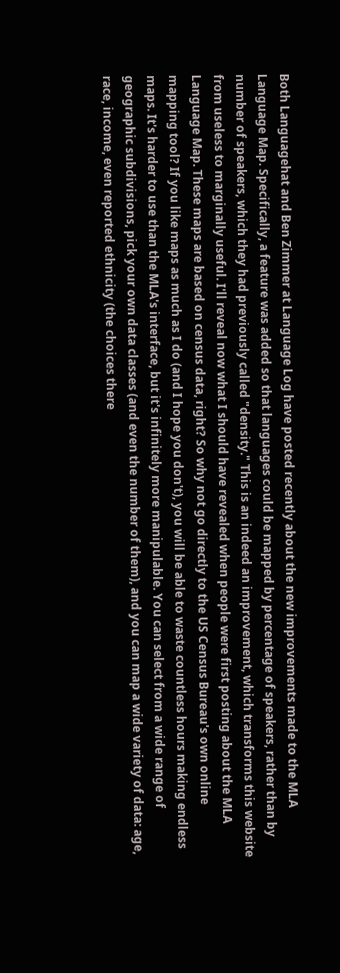Both Languagehat and Ben Zimmer at Language Log have posted recently about the new improvements made to the MLA Language Map. Specifically, a feature was added so that languages could be mapped by percentage of speakers, rather than by number of speakers, which they had previously called "density." This is an indeed an improvement, which transforms this website from useless to marginally useful. I'll reveal now what I should have revealed when people were first posting about the MLA Language Map. These maps are based on census data, right? So why not go directly to the US Census Bureau's own online mapping tool? If you like maps as much as I do (and I hope you don't), you will be able to waste countless hours making endless maps. It's harder to use than the MLA's interface, but it's infinitely more manipulable. You can select from a wide range of geographic subdivisions, pick your own data classes (and even the number of them), and you can map a wide variety of data: age, race, income, even reported ethnicity (the choices there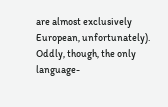are almost exclusively European, unfortunately). Oddly, though, the only language-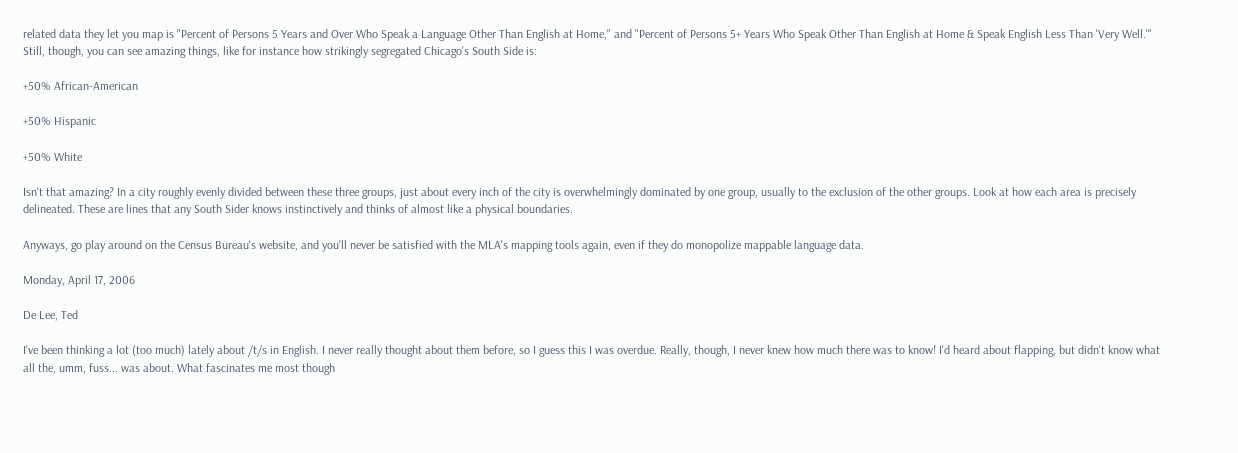related data they let you map is "Percent of Persons 5 Years and Over Who Speak a Language Other Than English at Home," and "Percent of Persons 5+ Years Who Speak Other Than English at Home & Speak English Less Than 'Very Well.'" Still, though, you can see amazing things, like for instance how strikingly segregated Chicago's South Side is:

+50% African-American

+50% Hispanic

+50% White

Isn't that amazing? In a city roughly evenly divided between these three groups, just about every inch of the city is overwhelmingly dominated by one group, usually to the exclusion of the other groups. Look at how each area is precisely delineated. These are lines that any South Sider knows instinctively and thinks of almost like a physical boundaries.

Anyways, go play around on the Census Bureau's website, and you'll never be satisfied with the MLA's mapping tools again, even if they do monopolize mappable language data.

Monday, April 17, 2006

De Lee, Ted

I've been thinking a lot (too much) lately about /t/s in English. I never really thought about them before, so I guess this I was overdue. Really, though, I never knew how much there was to know! I'd heard about flapping, but didn't know what all the, umm, fuss... was about. What fascinates me most though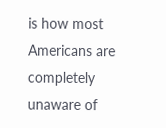is how most Americans are completely unaware of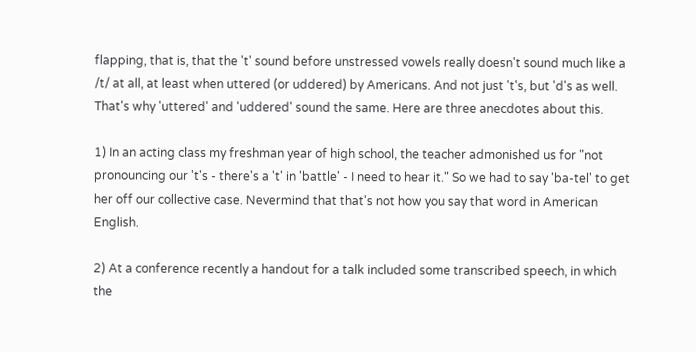flapping, that is, that the 't' sound before unstressed vowels really doesn't sound much like a /t/ at all, at least when uttered (or uddered) by Americans. And not just 't's, but 'd's as well. That's why 'uttered' and 'uddered' sound the same. Here are three anecdotes about this.

1) In an acting class my freshman year of high school, the teacher admonished us for "not pronouncing our 't's - there's a 't' in 'battle' - I need to hear it." So we had to say 'ba-tel' to get her off our collective case. Nevermind that that's not how you say that word in American English.

2) At a conference recently a handout for a talk included some transcribed speech, in which the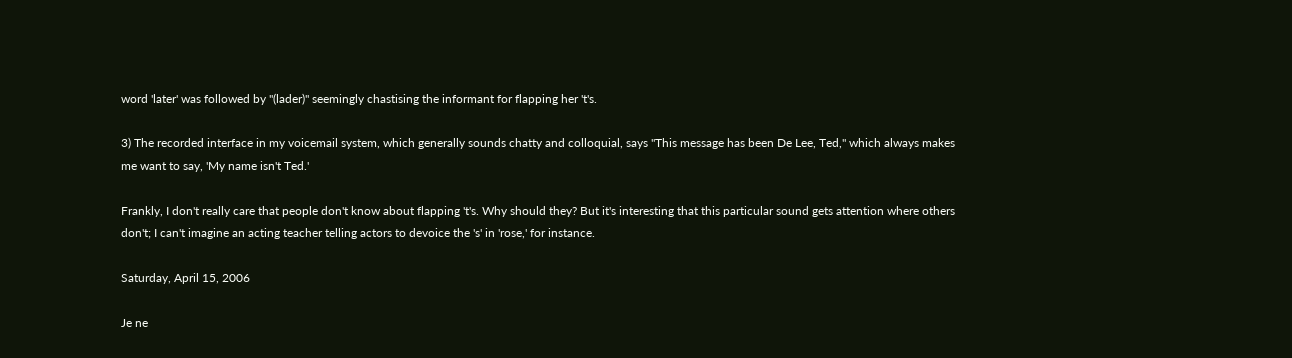word 'later' was followed by "(lader)" seemingly chastising the informant for flapping her 't's.

3) The recorded interface in my voicemail system, which generally sounds chatty and colloquial, says "This message has been De Lee, Ted," which always makes me want to say, 'My name isn't Ted.'

Frankly, I don't really care that people don't know about flapping 't's. Why should they? But it's interesting that this particular sound gets attention where others don't; I can't imagine an acting teacher telling actors to devoice the 's' in 'rose,' for instance.

Saturday, April 15, 2006

Je ne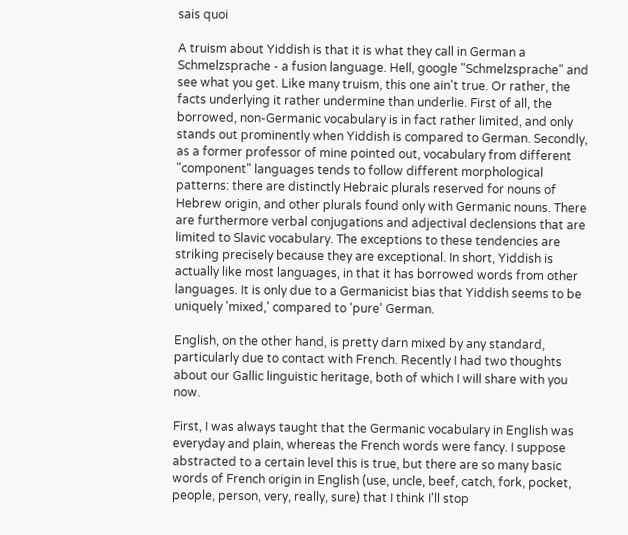sais quoi

A truism about Yiddish is that it is what they call in German a Schmelzsprache - a fusion language. Hell, google "Schmelzsprache" and see what you get. Like many truism, this one ain't true. Or rather, the facts underlying it rather undermine than underlie. First of all, the borrowed, non-Germanic vocabulary is in fact rather limited, and only stands out prominently when Yiddish is compared to German. Secondly, as a former professor of mine pointed out, vocabulary from different "component" languages tends to follow different morphological patterns: there are distinctly Hebraic plurals reserved for nouns of Hebrew origin, and other plurals found only with Germanic nouns. There are furthermore verbal conjugations and adjectival declensions that are limited to Slavic vocabulary. The exceptions to these tendencies are striking precisely because they are exceptional. In short, Yiddish is actually like most languages, in that it has borrowed words from other languages. It is only due to a Germanicist bias that Yiddish seems to be uniquely 'mixed,' compared to 'pure' German.

English, on the other hand, is pretty darn mixed by any standard, particularly due to contact with French. Recently I had two thoughts about our Gallic linguistic heritage, both of which I will share with you now.

First, I was always taught that the Germanic vocabulary in English was everyday and plain, whereas the French words were fancy. I suppose abstracted to a certain level this is true, but there are so many basic words of French origin in English (use, uncle, beef, catch, fork, pocket, people, person, very, really, sure) that I think I'll stop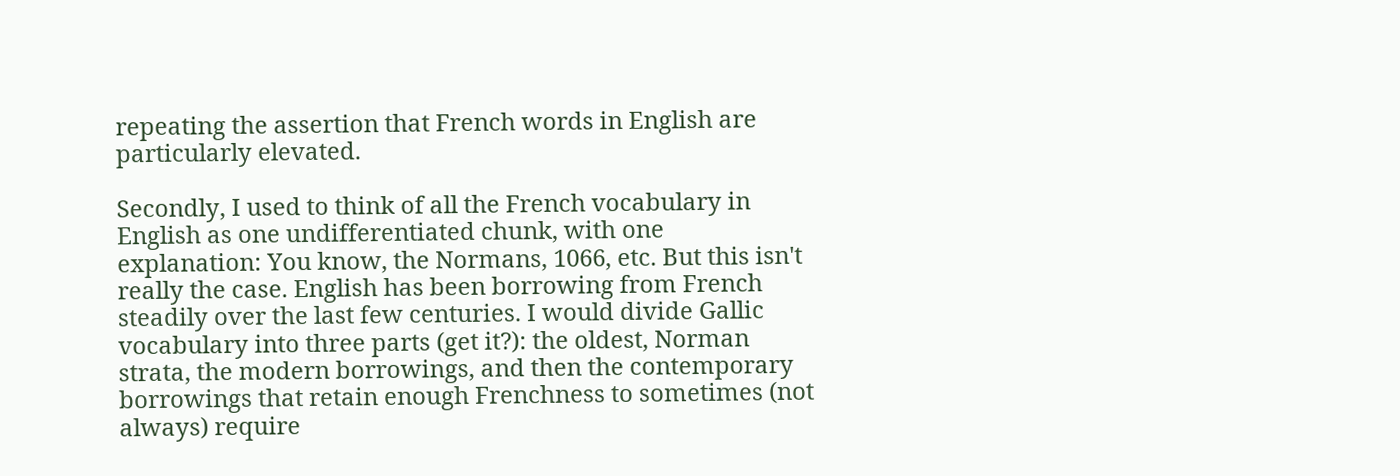repeating the assertion that French words in English are particularly elevated.

Secondly, I used to think of all the French vocabulary in English as one undifferentiated chunk, with one explanation: You know, the Normans, 1066, etc. But this isn't really the case. English has been borrowing from French steadily over the last few centuries. I would divide Gallic vocabulary into three parts (get it?): the oldest, Norman strata, the modern borrowings, and then the contemporary borrowings that retain enough Frenchness to sometimes (not always) require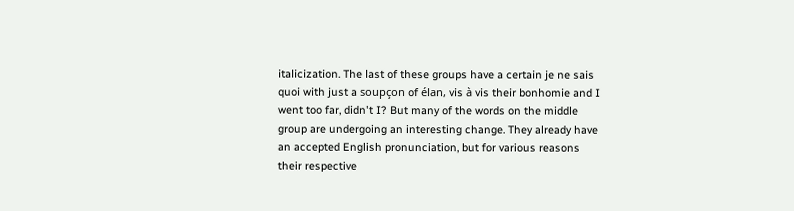italicization. The last of these groups have a certain je ne sais quoi with just a soupçon of élan, vis à vis their bonhomie and I went too far, didn't I? But many of the words on the middle group are undergoing an interesting change. They already have an accepted English pronunciation, but for various reasons their respective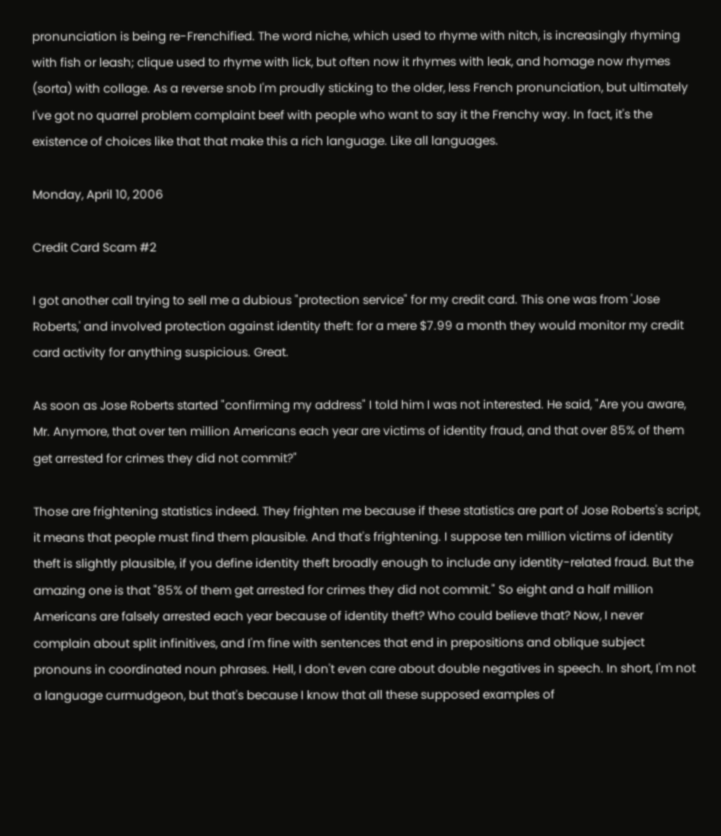pronunciation is being re-Frenchified. The word niche, which used to rhyme with nitch, is increasingly rhyming with fish or leash; clique used to rhyme with lick, but often now it rhymes with leak, and homage now rhymes (sorta) with collage. As a reverse snob I'm proudly sticking to the older, less French pronunciation, but ultimately I've got no quarrel problem complaint beef with people who want to say it the Frenchy way. In fact, it's the existence of choices like that that make this a rich language. Like all languages.

Monday, April 10, 2006

Credit Card Scam #2

I got another call trying to sell me a dubious "protection service" for my credit card. This one was from 'Jose Roberts,' and involved protection against identity theft: for a mere $7.99 a month they would monitor my credit card activity for anything suspicious. Great.

As soon as Jose Roberts started "confirming my address" I told him I was not interested. He said, "Are you aware, Mr. Anymore, that over ten million Americans each year are victims of identity fraud, and that over 85% of them get arrested for crimes they did not commit?"

Those are frightening statistics indeed. They frighten me because if these statistics are part of Jose Roberts's script, it means that people must find them plausible. And that's frightening. I suppose ten million victims of identity theft is slightly plausible, if you define identity theft broadly enough to include any identity-related fraud. But the amazing one is that "85% of them get arrested for crimes they did not commit." So eight and a half million Americans are falsely arrested each year because of identity theft? Who could believe that? Now, I never complain about split infinitives, and I'm fine with sentences that end in prepositions and oblique subject pronouns in coordinated noun phrases. Hell, I don't even care about double negatives in speech. In short, I'm not a language curmudgeon, but that's because I know that all these supposed examples of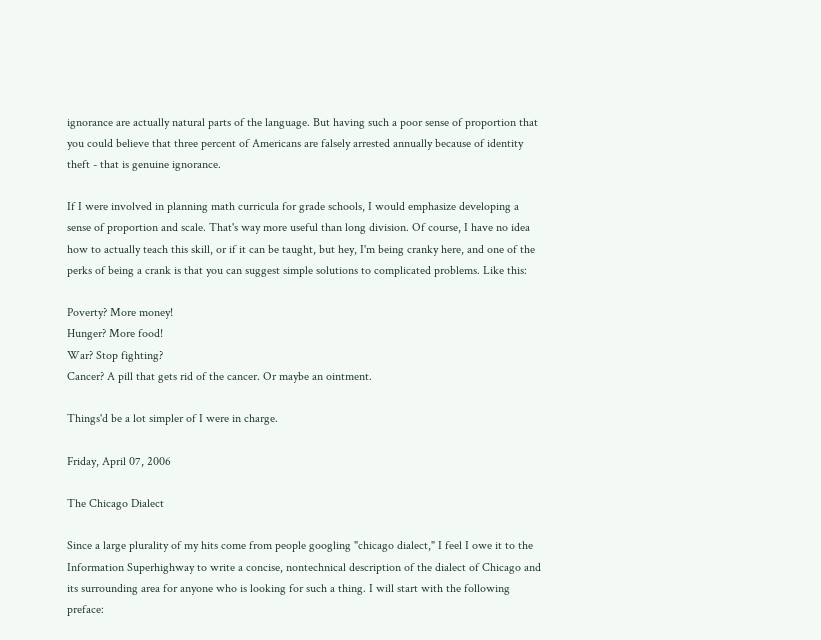ignorance are actually natural parts of the language. But having such a poor sense of proportion that you could believe that three percent of Americans are falsely arrested annually because of identity theft - that is genuine ignorance.

If I were involved in planning math curricula for grade schools, I would emphasize developing a sense of proportion and scale. That's way more useful than long division. Of course, I have no idea how to actually teach this skill, or if it can be taught, but hey, I'm being cranky here, and one of the perks of being a crank is that you can suggest simple solutions to complicated problems. Like this:

Poverty? More money!
Hunger? More food!
War? Stop fighting?
Cancer? A pill that gets rid of the cancer. Or maybe an ointment.

Things'd be a lot simpler of I were in charge.

Friday, April 07, 2006

The Chicago Dialect

Since a large plurality of my hits come from people googling "chicago dialect," I feel I owe it to the Information Superhighway to write a concise, nontechnical description of the dialect of Chicago and its surrounding area for anyone who is looking for such a thing. I will start with the following preface: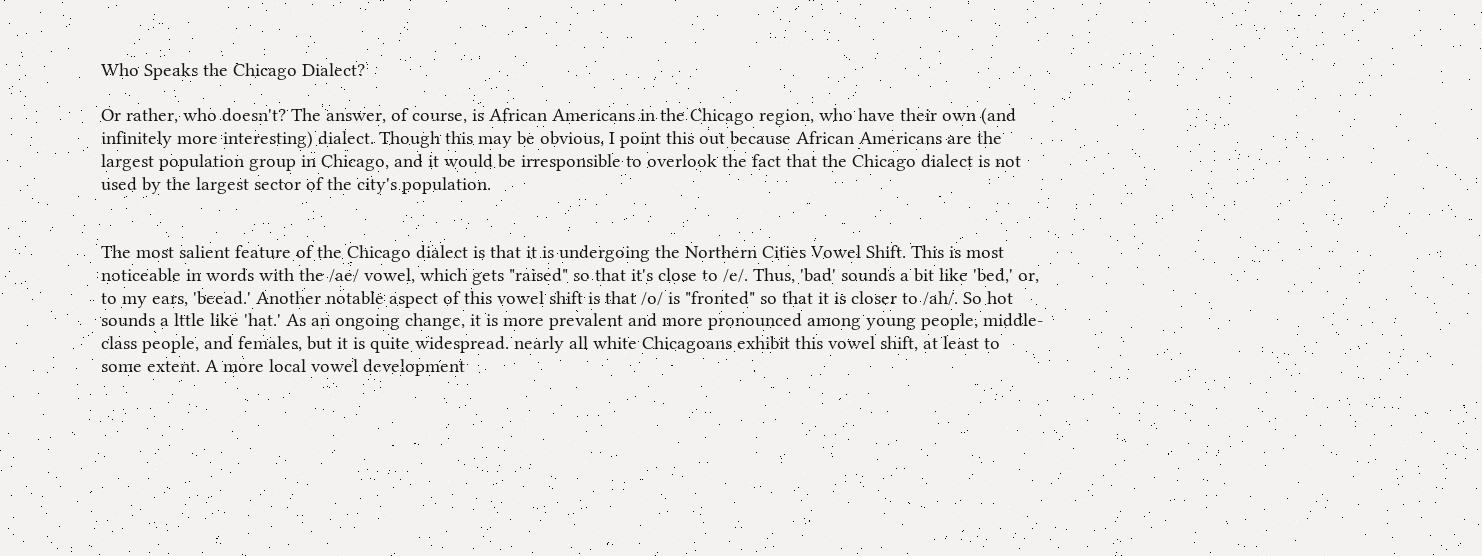Who Speaks the Chicago Dialect?

Or rather, who doesn't? The answer, of course, is African Americans in the Chicago region, who have their own (and infinitely more interesting) dialect. Though this may be obvious, I point this out because African Americans are the largest population group in Chicago, and it would be irresponsible to overlook the fact that the Chicago dialect is not used by the largest sector of the city's population.


The most salient feature of the Chicago dialect is that it is undergoing the Northern Cities Vowel Shift. This is most noticeable in words with the /ae/ vowel, which gets "raised" so that it's close to /e/. Thus, 'bad' sounds a bit like 'bed,' or, to my ears, 'beead.' Another notable aspect of this vowel shift is that /o/ is "fronted" so that it is closer to /ah/. So hot sounds a lttle like 'hat.' As an ongoing change, it is more prevalent and more pronounced among young people, middle-class people, and females, but it is quite widespread. nearly all white Chicagoans exhibit this vowel shift, at least to some extent. A more local vowel development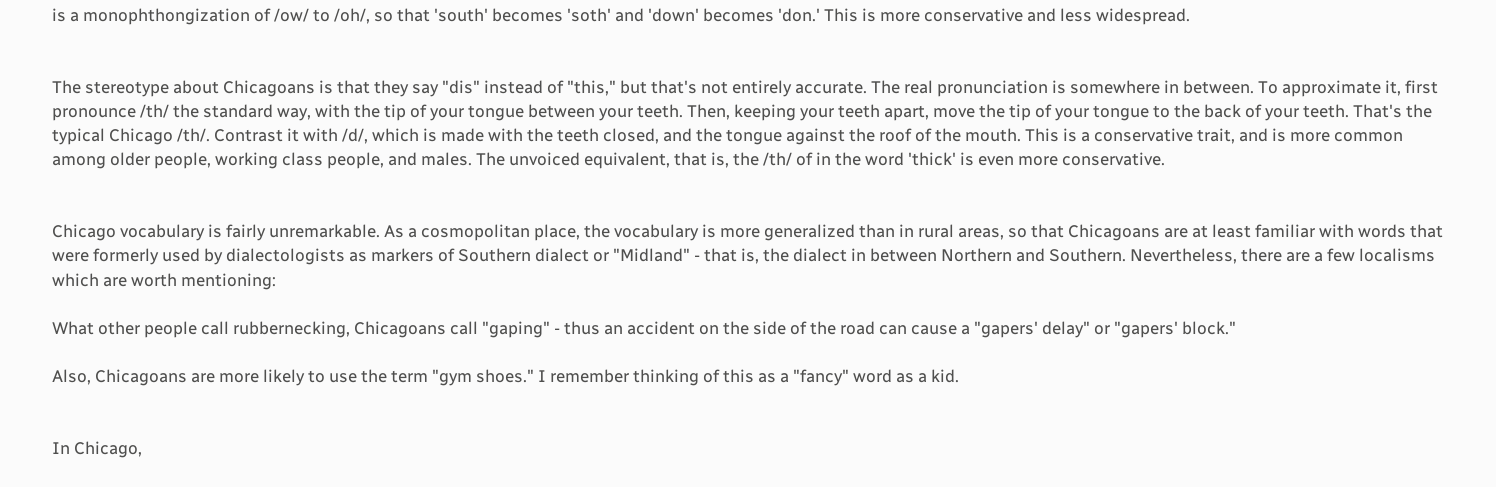is a monophthongization of /ow/ to /oh/, so that 'south' becomes 'soth' and 'down' becomes 'don.' This is more conservative and less widespread.


The stereotype about Chicagoans is that they say "dis" instead of "this," but that's not entirely accurate. The real pronunciation is somewhere in between. To approximate it, first pronounce /th/ the standard way, with the tip of your tongue between your teeth. Then, keeping your teeth apart, move the tip of your tongue to the back of your teeth. That's the typical Chicago /th/. Contrast it with /d/, which is made with the teeth closed, and the tongue against the roof of the mouth. This is a conservative trait, and is more common among older people, working class people, and males. The unvoiced equivalent, that is, the /th/ of in the word 'thick' is even more conservative.


Chicago vocabulary is fairly unremarkable. As a cosmopolitan place, the vocabulary is more generalized than in rural areas, so that Chicagoans are at least familiar with words that were formerly used by dialectologists as markers of Southern dialect or "Midland" - that is, the dialect in between Northern and Southern. Nevertheless, there are a few localisms which are worth mentioning:

What other people call rubbernecking, Chicagoans call "gaping" - thus an accident on the side of the road can cause a "gapers' delay" or "gapers' block."

Also, Chicagoans are more likely to use the term "gym shoes." I remember thinking of this as a "fancy" word as a kid.


In Chicago,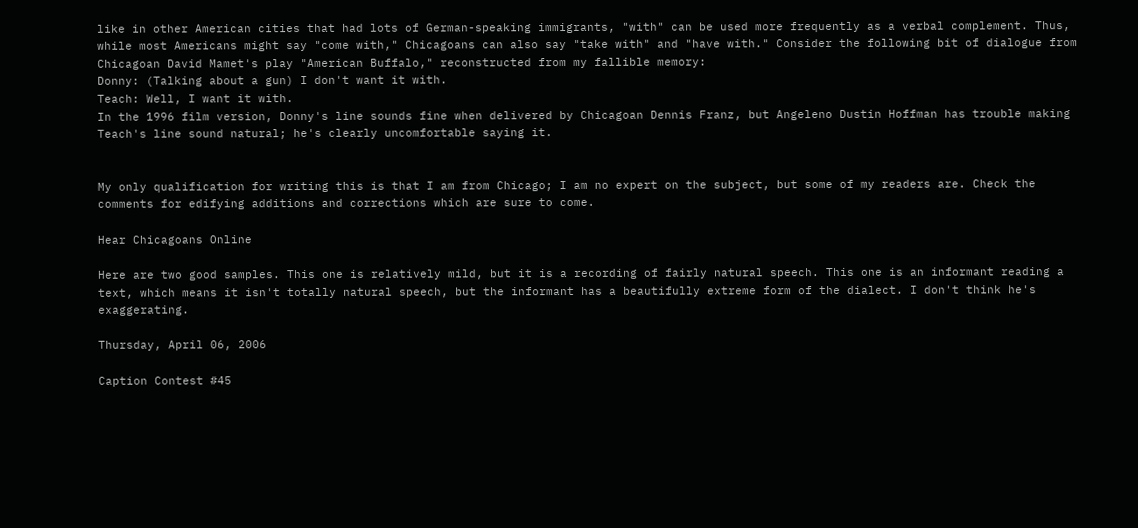like in other American cities that had lots of German-speaking immigrants, "with" can be used more frequently as a verbal complement. Thus, while most Americans might say "come with," Chicagoans can also say "take with" and "have with." Consider the following bit of dialogue from Chicagoan David Mamet's play "American Buffalo," reconstructed from my fallible memory:
Donny: (Talking about a gun) I don't want it with.
Teach: Well, I want it with.
In the 1996 film version, Donny's line sounds fine when delivered by Chicagoan Dennis Franz, but Angeleno Dustin Hoffman has trouble making Teach's line sound natural; he's clearly uncomfortable saying it.


My only qualification for writing this is that I am from Chicago; I am no expert on the subject, but some of my readers are. Check the comments for edifying additions and corrections which are sure to come.

Hear Chicagoans Online

Here are two good samples. This one is relatively mild, but it is a recording of fairly natural speech. This one is an informant reading a text, which means it isn't totally natural speech, but the informant has a beautifully extreme form of the dialect. I don't think he's exaggerating.

Thursday, April 06, 2006

Caption Contest #45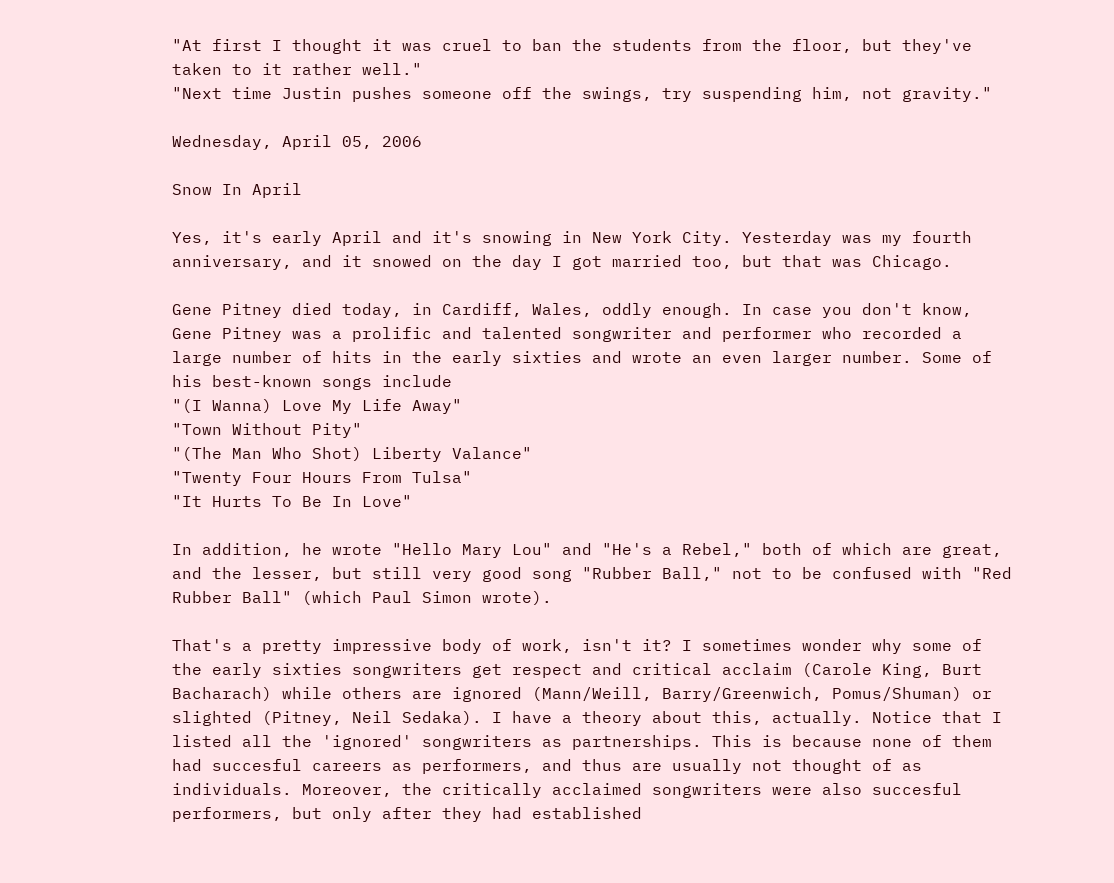"At first I thought it was cruel to ban the students from the floor, but they've taken to it rather well."
"Next time Justin pushes someone off the swings, try suspending him, not gravity."

Wednesday, April 05, 2006

Snow In April

Yes, it's early April and it's snowing in New York City. Yesterday was my fourth anniversary, and it snowed on the day I got married too, but that was Chicago.

Gene Pitney died today, in Cardiff, Wales, oddly enough. In case you don't know, Gene Pitney was a prolific and talented songwriter and performer who recorded a large number of hits in the early sixties and wrote an even larger number. Some of his best-known songs include
"(I Wanna) Love My Life Away"
"Town Without Pity"
"(The Man Who Shot) Liberty Valance"
"Twenty Four Hours From Tulsa"
"It Hurts To Be In Love"

In addition, he wrote "Hello Mary Lou" and "He's a Rebel," both of which are great, and the lesser, but still very good song "Rubber Ball," not to be confused with "Red Rubber Ball" (which Paul Simon wrote).

That's a pretty impressive body of work, isn't it? I sometimes wonder why some of the early sixties songwriters get respect and critical acclaim (Carole King, Burt Bacharach) while others are ignored (Mann/Weill, Barry/Greenwich, Pomus/Shuman) or slighted (Pitney, Neil Sedaka). I have a theory about this, actually. Notice that I listed all the 'ignored' songwriters as partnerships. This is because none of them had succesful careers as performers, and thus are usually not thought of as individuals. Moreover, the critically acclaimed songwriters were also succesful performers, but only after they had established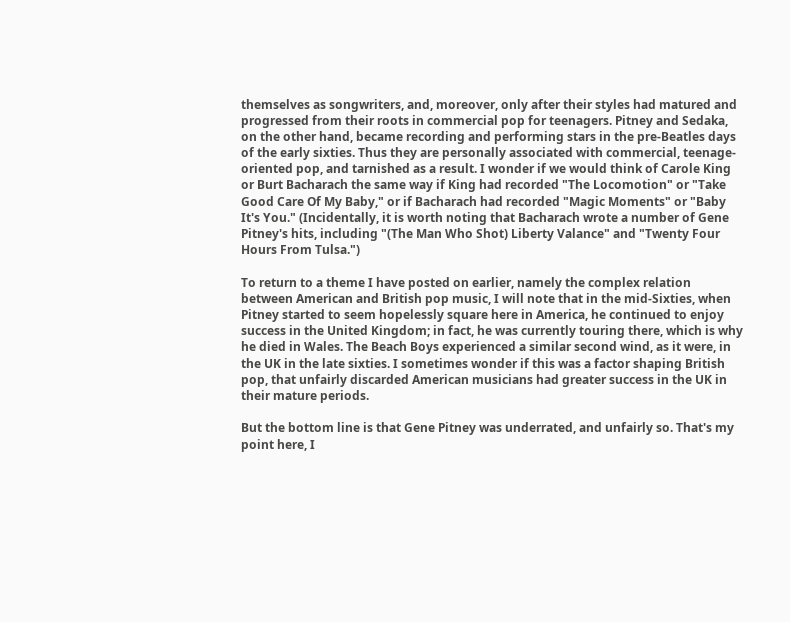themselves as songwriters, and, moreover, only after their styles had matured and progressed from their roots in commercial pop for teenagers. Pitney and Sedaka, on the other hand, became recording and performing stars in the pre-Beatles days of the early sixties. Thus they are personally associated with commercial, teenage-oriented pop, and tarnished as a result. I wonder if we would think of Carole King or Burt Bacharach the same way if King had recorded "The Locomotion" or "Take Good Care Of My Baby," or if Bacharach had recorded "Magic Moments" or "Baby It's You." (Incidentally, it is worth noting that Bacharach wrote a number of Gene Pitney's hits, including "(The Man Who Shot) Liberty Valance" and "Twenty Four Hours From Tulsa.")

To return to a theme I have posted on earlier, namely the complex relation between American and British pop music, I will note that in the mid-Sixties, when Pitney started to seem hopelessly square here in America, he continued to enjoy success in the United Kingdom; in fact, he was currently touring there, which is why he died in Wales. The Beach Boys experienced a similar second wind, as it were, in the UK in the late sixties. I sometimes wonder if this was a factor shaping British pop, that unfairly discarded American musicians had greater success in the UK in their mature periods.

But the bottom line is that Gene Pitney was underrated, and unfairly so. That's my point here, I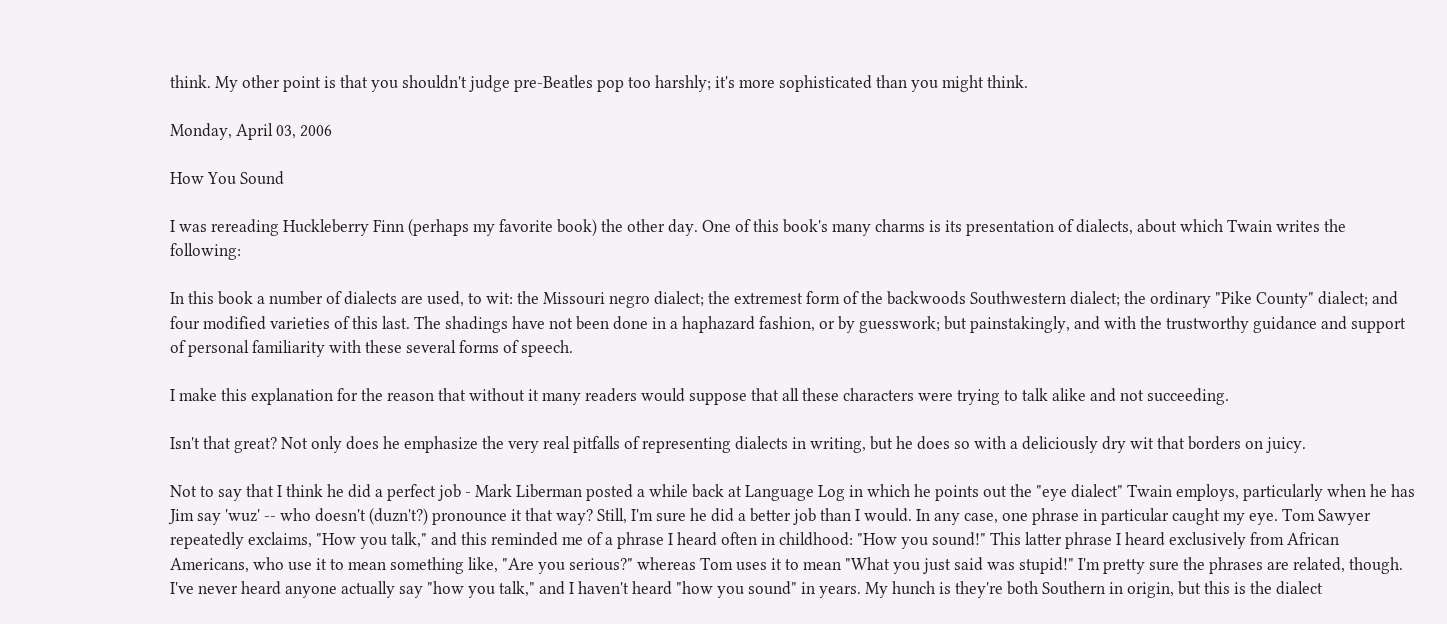think. My other point is that you shouldn't judge pre-Beatles pop too harshly; it's more sophisticated than you might think.

Monday, April 03, 2006

How You Sound

I was rereading Huckleberry Finn (perhaps my favorite book) the other day. One of this book's many charms is its presentation of dialects, about which Twain writes the following:

In this book a number of dialects are used, to wit: the Missouri negro dialect; the extremest form of the backwoods Southwestern dialect; the ordinary "Pike County" dialect; and four modified varieties of this last. The shadings have not been done in a haphazard fashion, or by guesswork; but painstakingly, and with the trustworthy guidance and support of personal familiarity with these several forms of speech.

I make this explanation for the reason that without it many readers would suppose that all these characters were trying to talk alike and not succeeding.

Isn't that great? Not only does he emphasize the very real pitfalls of representing dialects in writing, but he does so with a deliciously dry wit that borders on juicy.

Not to say that I think he did a perfect job - Mark Liberman posted a while back at Language Log in which he points out the "eye dialect" Twain employs, particularly when he has Jim say 'wuz' -- who doesn't (duzn't?) pronounce it that way? Still, I'm sure he did a better job than I would. In any case, one phrase in particular caught my eye. Tom Sawyer repeatedly exclaims, "How you talk," and this reminded me of a phrase I heard often in childhood: "How you sound!" This latter phrase I heard exclusively from African Americans, who use it to mean something like, "Are you serious?" whereas Tom uses it to mean "What you just said was stupid!" I'm pretty sure the phrases are related, though. I've never heard anyone actually say "how you talk," and I haven't heard "how you sound" in years. My hunch is they're both Southern in origin, but this is the dialect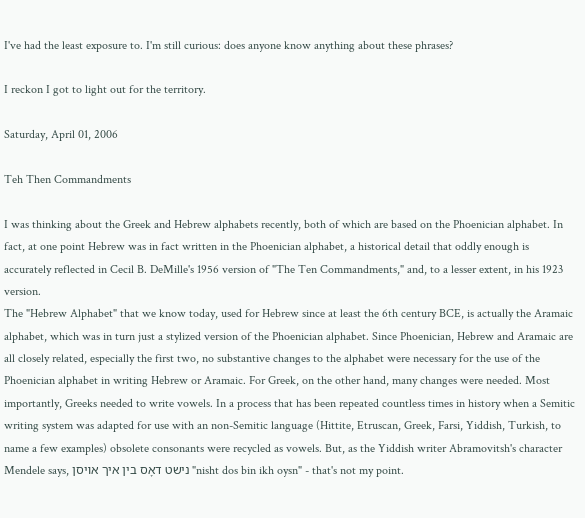I've had the least exposure to. I'm still curious: does anyone know anything about these phrases?

I reckon I got to light out for the territory.

Saturday, April 01, 2006

Teh Then Commandments

I was thinking about the Greek and Hebrew alphabets recently, both of which are based on the Phoenician alphabet. In fact, at one point Hebrew was in fact written in the Phoenician alphabet, a historical detail that oddly enough is accurately reflected in Cecil B. DeMille's 1956 version of "The Ten Commandments," and, to a lesser extent, in his 1923 version.
The "Hebrew Alphabet" that we know today, used for Hebrew since at least the 6th century BCE, is actually the Aramaic alphabet, which was in turn just a stylized version of the Phoenician alphabet. Since Phoenician, Hebrew and Aramaic are all closely related, especially the first two, no substantive changes to the alphabet were necessary for the use of the Phoenician alphabet in writing Hebrew or Aramaic. For Greek, on the other hand, many changes were needed. Most importantly, Greeks needed to write vowels. In a process that has been repeated countless times in history when a Semitic writing system was adapted for use with an non-Semitic language (Hittite, Etruscan, Greek, Farsi, Yiddish, Turkish, to name a few examples) obsolete consonants were recycled as vowels. But, as the Yiddish writer Abramovitsh's character Mendele says, נישט דאָס בין איך אױסן "nisht dos bin ikh oysn" - that's not my point.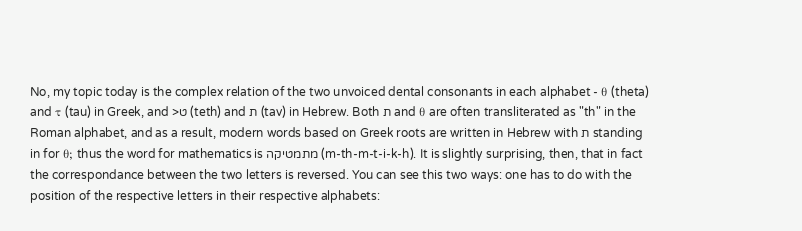No, my topic today is the complex relation of the two unvoiced dental consonants in each alphabet - θ (theta) and τ (tau) in Greek, and >ט (teth) and ת (tav) in Hebrew. Both ת and θ are often transliterated as "th" in the Roman alphabet, and as a result, modern words based on Greek roots are written in Hebrew with ת standing in for θ; thus the word for mathematics is מתמטיקה (m-th-m-t-i-k-h). It is slightly surprising, then, that in fact the correspondance between the two letters is reversed. You can see this two ways: one has to do with the position of the respective letters in their respective alphabets: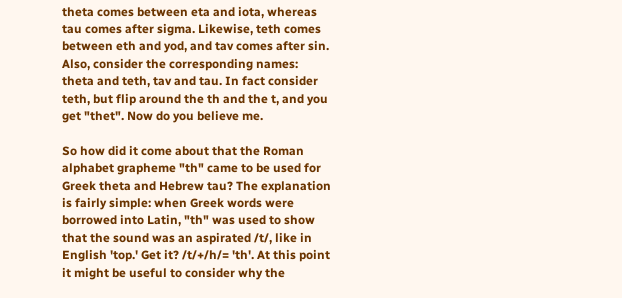theta comes between eta and iota, whereas tau comes after sigma. Likewise, teth comes between eth and yod, and tav comes after sin. Also, consider the corresponding names: theta and teth, tav and tau. In fact consider teth, but flip around the th and the t, and you get "thet". Now do you believe me.

So how did it come about that the Roman alphabet grapheme "th" came to be used for Greek theta and Hebrew tau? The explanation is fairly simple: when Greek words were borrowed into Latin, "th" was used to show that the sound was an aspirated /t/, like in English 'top.' Get it? /t/+/h/= 'th'. At this point it might be useful to consider why the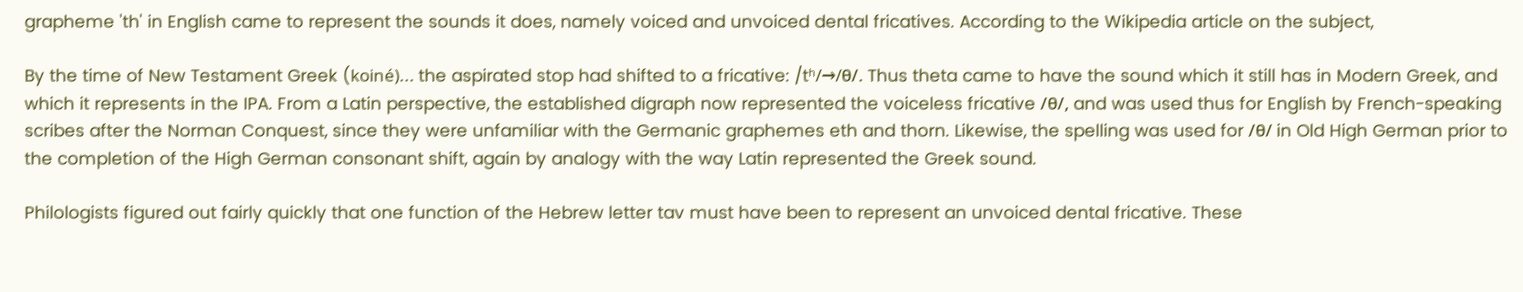grapheme 'th' in English came to represent the sounds it does, namely voiced and unvoiced dental fricatives. According to the Wikipedia article on the subject,

By the time of New Testament Greek (koiné)... the aspirated stop had shifted to a fricative: /tʰ/→/θ/. Thus theta came to have the sound which it still has in Modern Greek, and which it represents in the IPA. From a Latin perspective, the established digraph now represented the voiceless fricative /θ/, and was used thus for English by French-speaking scribes after the Norman Conquest, since they were unfamiliar with the Germanic graphemes eth and thorn. Likewise, the spelling was used for /θ/ in Old High German prior to the completion of the High German consonant shift, again by analogy with the way Latin represented the Greek sound.

Philologists figured out fairly quickly that one function of the Hebrew letter tav must have been to represent an unvoiced dental fricative. These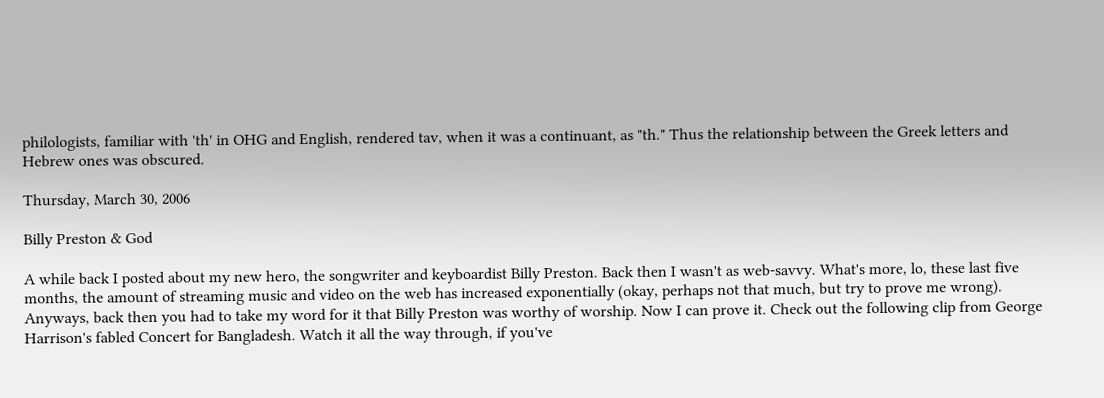philologists, familiar with 'th' in OHG and English, rendered tav, when it was a continuant, as "th." Thus the relationship between the Greek letters and Hebrew ones was obscured.

Thursday, March 30, 2006

Billy Preston & God

A while back I posted about my new hero, the songwriter and keyboardist Billy Preston. Back then I wasn't as web-savvy. What's more, lo, these last five months, the amount of streaming music and video on the web has increased exponentially (okay, perhaps not that much, but try to prove me wrong). Anyways, back then you had to take my word for it that Billy Preston was worthy of worship. Now I can prove it. Check out the following clip from George Harrison's fabled Concert for Bangladesh. Watch it all the way through, if you've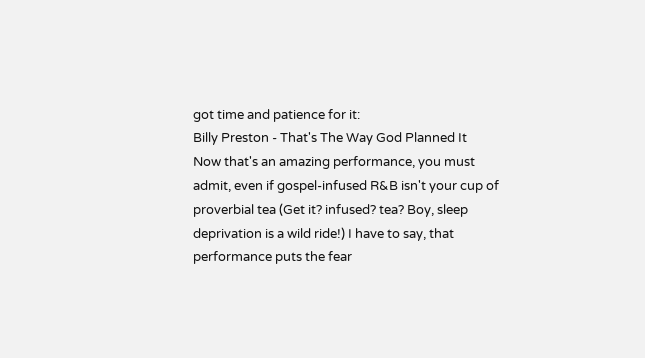got time and patience for it:
Billy Preston - That's The Way God Planned It
Now that's an amazing performance, you must admit, even if gospel-infused R&B isn't your cup of proverbial tea (Get it? infused? tea? Boy, sleep deprivation is a wild ride!) I have to say, that performance puts the fear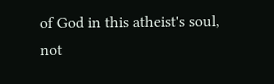of God in this atheist's soul, not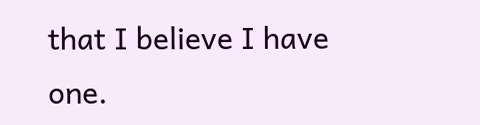that I believe I have one.